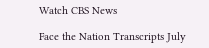Watch CBS News

Face the Nation Transcripts July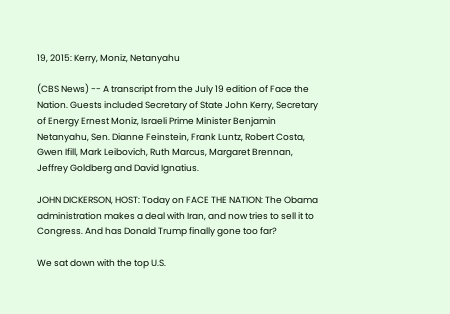19, 2015: Kerry, Moniz, Netanyahu

(CBS News) -- A transcript from the July 19 edition of Face the Nation. Guests included Secretary of State John Kerry, Secretary of Energy Ernest Moniz, Israeli Prime Minister Benjamin Netanyahu, Sen. Dianne Feinstein, Frank Luntz, Robert Costa, Gwen Ifill, Mark Leibovich, Ruth Marcus, Margaret Brennan, Jeffrey Goldberg and David Ignatius.

JOHN DICKERSON, HOST: Today on FACE THE NATION: The Obama administration makes a deal with Iran, and now tries to sell it to Congress. And has Donald Trump finally gone too far?

We sat down with the top U.S.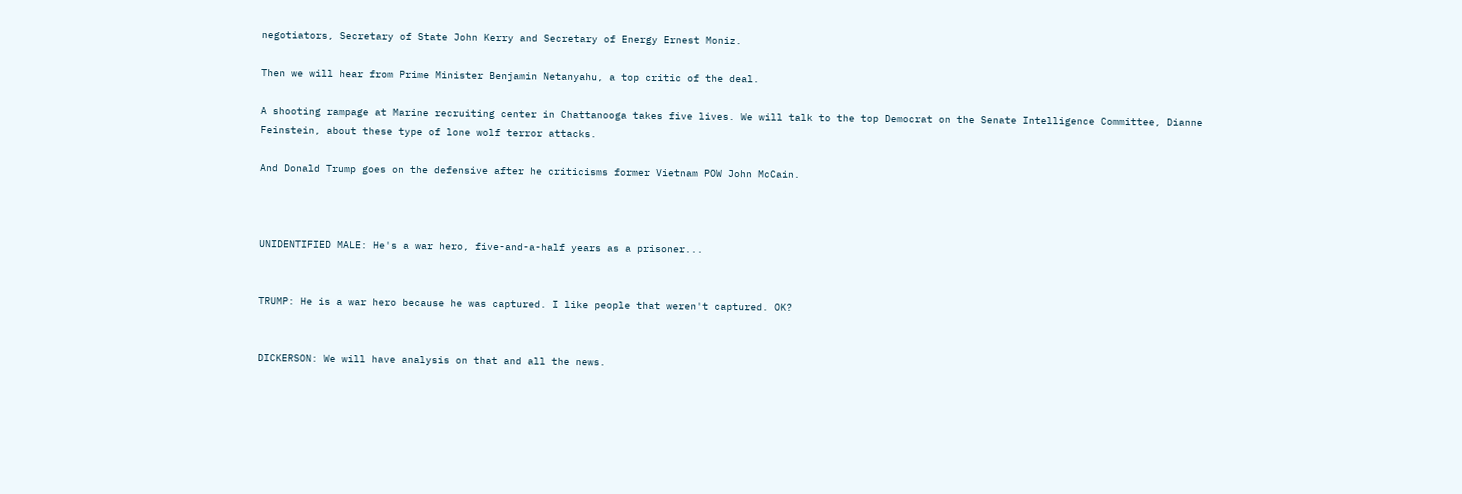negotiators, Secretary of State John Kerry and Secretary of Energy Ernest Moniz.

Then we will hear from Prime Minister Benjamin Netanyahu, a top critic of the deal.

A shooting rampage at Marine recruiting center in Chattanooga takes five lives. We will talk to the top Democrat on the Senate Intelligence Committee, Dianne Feinstein, about these type of lone wolf terror attacks.

And Donald Trump goes on the defensive after he criticisms former Vietnam POW John McCain.



UNIDENTIFIED MALE: He's a war hero, five-and-a-half years as a prisoner...


TRUMP: He is a war hero because he was captured. I like people that weren't captured. OK?


DICKERSON: We will have analysis on that and all the news.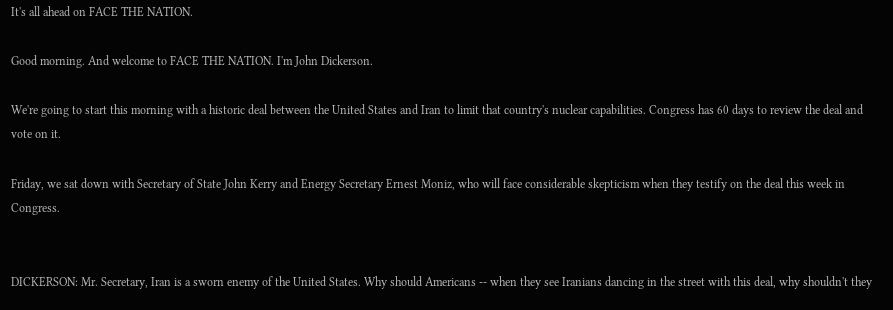It's all ahead on FACE THE NATION.

Good morning. And welcome to FACE THE NATION. I'm John Dickerson.

We're going to start this morning with a historic deal between the United States and Iran to limit that country's nuclear capabilities. Congress has 60 days to review the deal and vote on it.

Friday, we sat down with Secretary of State John Kerry and Energy Secretary Ernest Moniz, who will face considerable skepticism when they testify on the deal this week in Congress.


DICKERSON: Mr. Secretary, Iran is a sworn enemy of the United States. Why should Americans -- when they see Iranians dancing in the street with this deal, why shouldn't they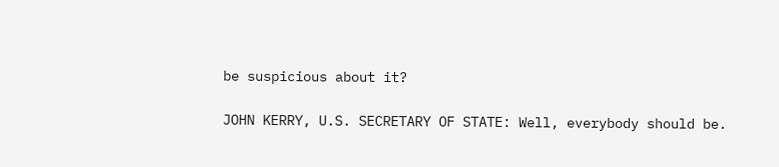be suspicious about it?

JOHN KERRY, U.S. SECRETARY OF STATE: Well, everybody should be.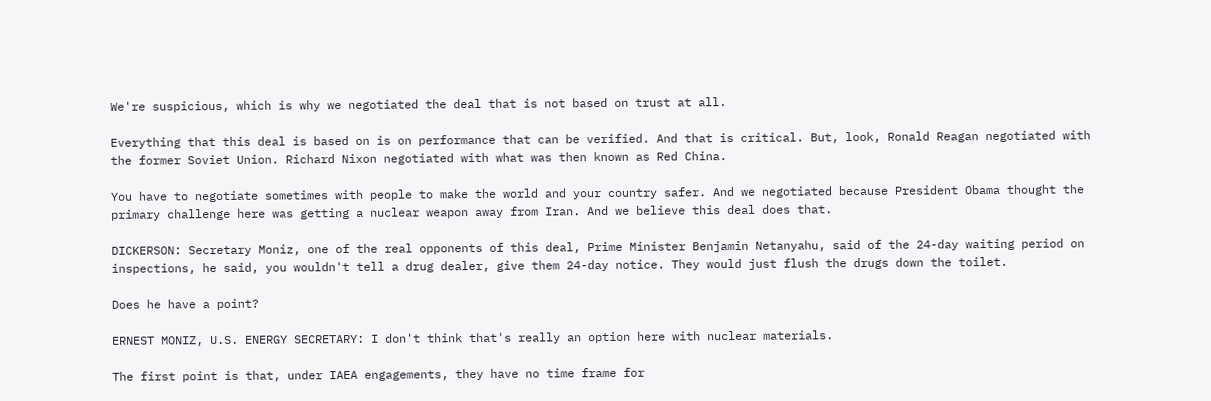We're suspicious, which is why we negotiated the deal that is not based on trust at all.

Everything that this deal is based on is on performance that can be verified. And that is critical. But, look, Ronald Reagan negotiated with the former Soviet Union. Richard Nixon negotiated with what was then known as Red China.

You have to negotiate sometimes with people to make the world and your country safer. And we negotiated because President Obama thought the primary challenge here was getting a nuclear weapon away from Iran. And we believe this deal does that.

DICKERSON: Secretary Moniz, one of the real opponents of this deal, Prime Minister Benjamin Netanyahu, said of the 24-day waiting period on inspections, he said, you wouldn't tell a drug dealer, give them 24-day notice. They would just flush the drugs down the toilet.

Does he have a point?

ERNEST MONIZ, U.S. ENERGY SECRETARY: I don't think that's really an option here with nuclear materials.

The first point is that, under IAEA engagements, they have no time frame for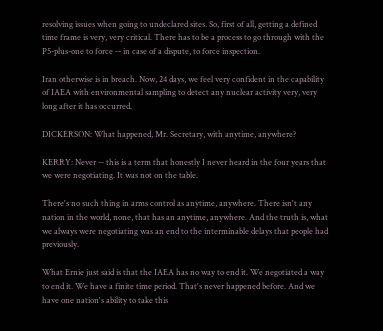resolving issues when going to undeclared sites. So, first of all, getting a defined time frame is very, very critical. There has to be a process to go through with the P5-plus-one to force -- in case of a dispute, to force inspection.

Iran otherwise is in breach. Now, 24 days, we feel very confident in the capability of IAEA with environmental sampling to detect any nuclear activity very, very long after it has occurred.

DICKERSON: What happened, Mr. Secretary, with anytime, anywhere?

KERRY: Never -- this is a term that honestly I never heard in the four years that we were negotiating. It was not on the table.

There's no such thing in arms control as anytime, anywhere. There isn't any nation in the world, none, that has an anytime, anywhere. And the truth is, what we always were negotiating was an end to the interminable delays that people had previously.

What Ernie just said is that the IAEA has no way to end it. We negotiated a way to end it. We have a finite time period. That's never happened before. And we have one nation's ability to take this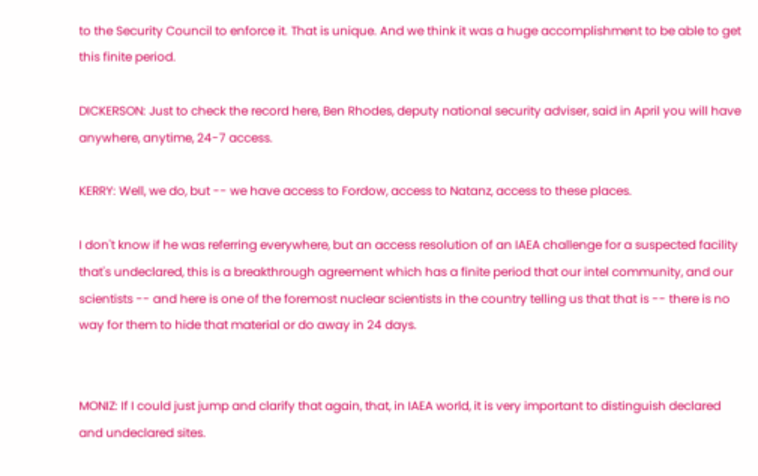to the Security Council to enforce it. That is unique. And we think it was a huge accomplishment to be able to get this finite period.

DICKERSON: Just to check the record here, Ben Rhodes, deputy national security adviser, said in April you will have anywhere, anytime, 24-7 access.

KERRY: Well, we do, but -- we have access to Fordow, access to Natanz, access to these places.

I don't know if he was referring everywhere, but an access resolution of an IAEA challenge for a suspected facility that's undeclared, this is a breakthrough agreement which has a finite period that our intel community, and our scientists -- and here is one of the foremost nuclear scientists in the country telling us that that is -- there is no way for them to hide that material or do away in 24 days.


MONIZ: If I could just jump and clarify that again, that, in IAEA world, it is very important to distinguish declared and undeclared sites.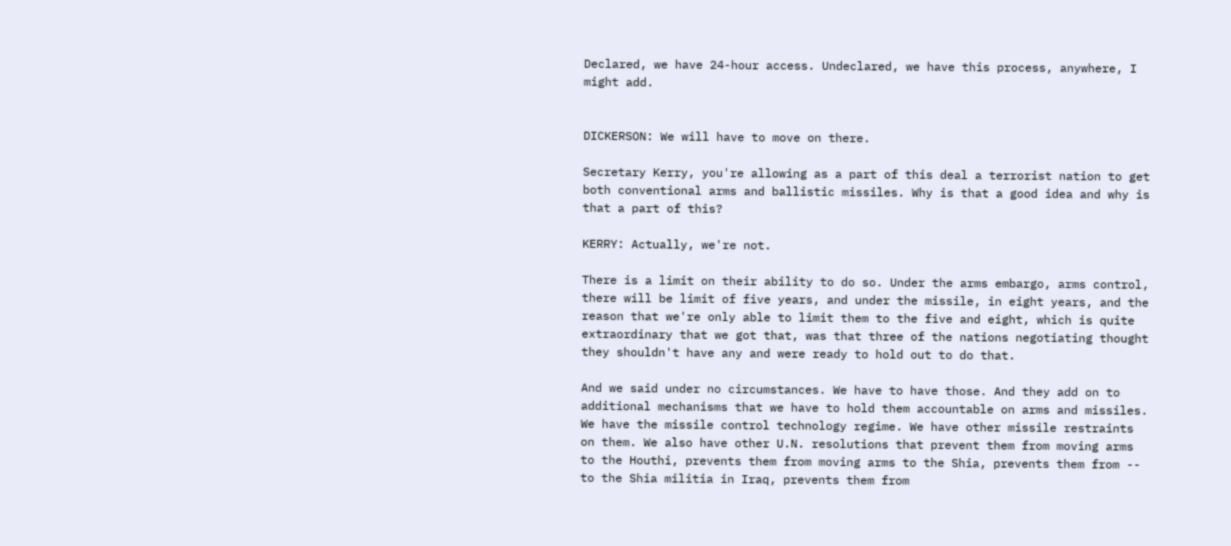Declared, we have 24-hour access. Undeclared, we have this process, anywhere, I might add.


DICKERSON: We will have to move on there.

Secretary Kerry, you're allowing as a part of this deal a terrorist nation to get both conventional arms and ballistic missiles. Why is that a good idea and why is that a part of this?

KERRY: Actually, we're not.

There is a limit on their ability to do so. Under the arms embargo, arms control, there will be limit of five years, and under the missile, in eight years, and the reason that we're only able to limit them to the five and eight, which is quite extraordinary that we got that, was that three of the nations negotiating thought they shouldn't have any and were ready to hold out to do that.

And we said under no circumstances. We have to have those. And they add on to additional mechanisms that we have to hold them accountable on arms and missiles. We have the missile control technology regime. We have other missile restraints on them. We also have other U.N. resolutions that prevent them from moving arms to the Houthi, prevents them from moving arms to the Shia, prevents them from -- to the Shia militia in Iraq, prevents them from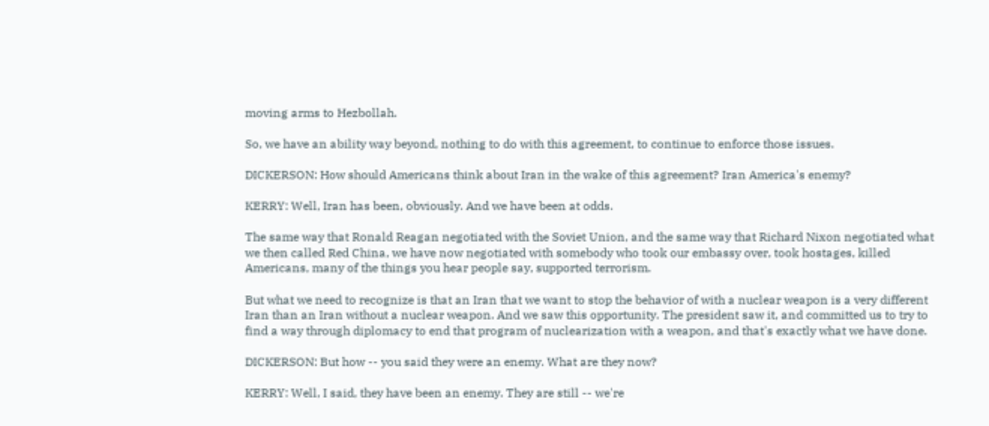moving arms to Hezbollah.

So, we have an ability way beyond, nothing to do with this agreement, to continue to enforce those issues.

DICKERSON: How should Americans think about Iran in the wake of this agreement? Iran America's enemy?

KERRY: Well, Iran has been, obviously. And we have been at odds.

The same way that Ronald Reagan negotiated with the Soviet Union, and the same way that Richard Nixon negotiated what we then called Red China, we have now negotiated with somebody who took our embassy over, took hostages, killed Americans, many of the things you hear people say, supported terrorism.

But what we need to recognize is that an Iran that we want to stop the behavior of with a nuclear weapon is a very different Iran than an Iran without a nuclear weapon. And we saw this opportunity. The president saw it, and committed us to try to find a way through diplomacy to end that program of nuclearization with a weapon, and that's exactly what we have done.

DICKERSON: But how -- you said they were an enemy. What are they now?

KERRY: Well, I said, they have been an enemy. They are still -- we're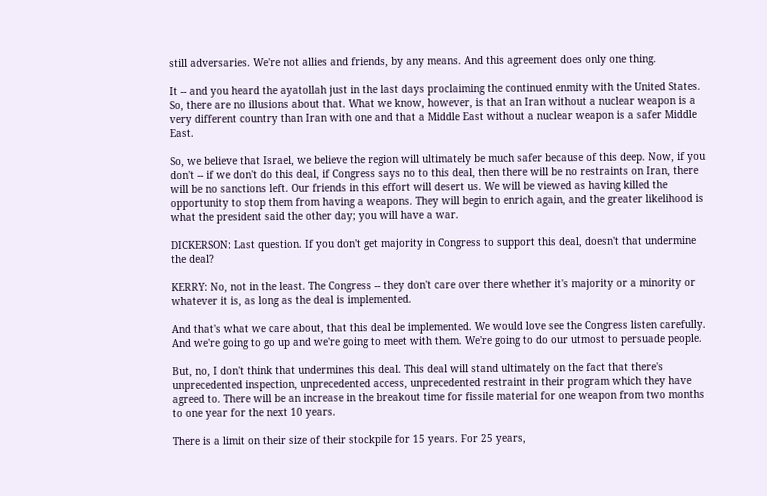still adversaries. We're not allies and friends, by any means. And this agreement does only one thing.

It -- and you heard the ayatollah just in the last days proclaiming the continued enmity with the United States. So, there are no illusions about that. What we know, however, is that an Iran without a nuclear weapon is a very different country than Iran with one and that a Middle East without a nuclear weapon is a safer Middle East.

So, we believe that Israel, we believe the region will ultimately be much safer because of this deep. Now, if you don't -- if we don't do this deal, if Congress says no to this deal, then there will be no restraints on Iran, there will be no sanctions left. Our friends in this effort will desert us. We will be viewed as having killed the opportunity to stop them from having a weapons. They will begin to enrich again, and the greater likelihood is what the president said the other day; you will have a war.

DICKERSON: Last question. If you don't get majority in Congress to support this deal, doesn't that undermine the deal?

KERRY: No, not in the least. The Congress -- they don't care over there whether it's majority or a minority or whatever it is, as long as the deal is implemented.

And that's what we care about, that this deal be implemented. We would love see the Congress listen carefully. And we're going to go up and we're going to meet with them. We're going to do our utmost to persuade people.

But, no, I don't think that undermines this deal. This deal will stand ultimately on the fact that there's unprecedented inspection, unprecedented access, unprecedented restraint in their program which they have agreed to. There will be an increase in the breakout time for fissile material for one weapon from two months to one year for the next 10 years.

There is a limit on their size of their stockpile for 15 years. For 25 years,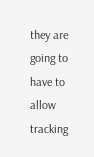they are going to have to allow tracking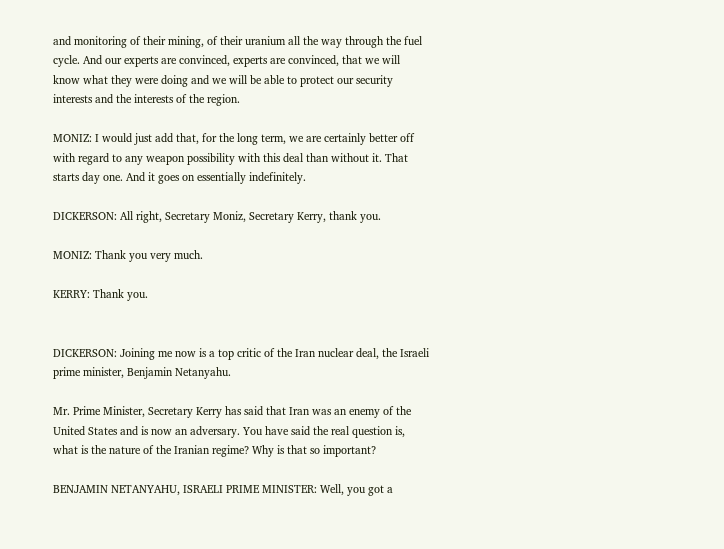and monitoring of their mining, of their uranium all the way through the fuel cycle. And our experts are convinced, experts are convinced, that we will know what they were doing and we will be able to protect our security interests and the interests of the region.

MONIZ: I would just add that, for the long term, we are certainly better off with regard to any weapon possibility with this deal than without it. That starts day one. And it goes on essentially indefinitely.

DICKERSON: All right, Secretary Moniz, Secretary Kerry, thank you.

MONIZ: Thank you very much.

KERRY: Thank you.


DICKERSON: Joining me now is a top critic of the Iran nuclear deal, the Israeli prime minister, Benjamin Netanyahu.

Mr. Prime Minister, Secretary Kerry has said that Iran was an enemy of the United States and is now an adversary. You have said the real question is, what is the nature of the Iranian regime? Why is that so important?

BENJAMIN NETANYAHU, ISRAELI PRIME MINISTER: Well, you got a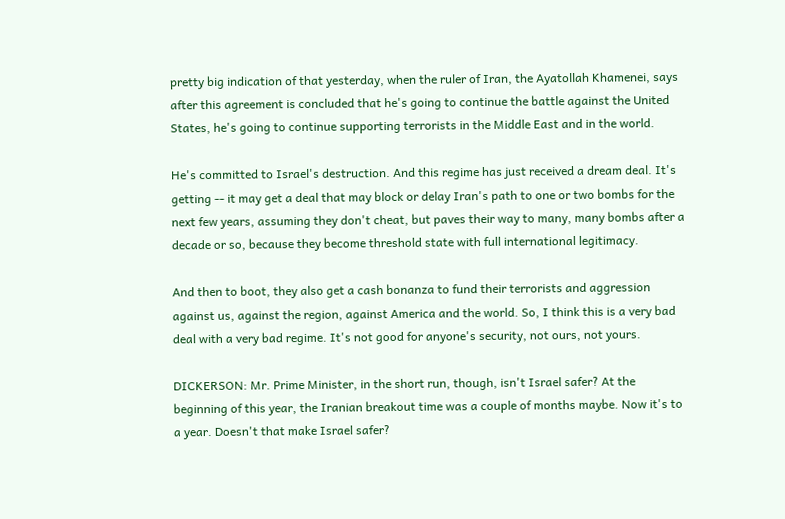pretty big indication of that yesterday, when the ruler of Iran, the Ayatollah Khamenei, says after this agreement is concluded that he's going to continue the battle against the United States, he's going to continue supporting terrorists in the Middle East and in the world.

He's committed to Israel's destruction. And this regime has just received a dream deal. It's getting -- it may get a deal that may block or delay Iran's path to one or two bombs for the next few years, assuming they don't cheat, but paves their way to many, many bombs after a decade or so, because they become threshold state with full international legitimacy.

And then to boot, they also get a cash bonanza to fund their terrorists and aggression against us, against the region, against America and the world. So, I think this is a very bad deal with a very bad regime. It's not good for anyone's security, not ours, not yours.

DICKERSON: Mr. Prime Minister, in the short run, though, isn't Israel safer? At the beginning of this year, the Iranian breakout time was a couple of months maybe. Now it's to a year. Doesn't that make Israel safer?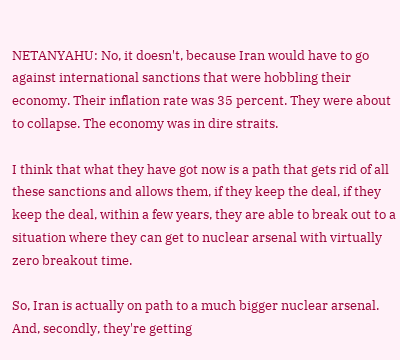NETANYAHU: No, it doesn't, because Iran would have to go against international sanctions that were hobbling their economy. Their inflation rate was 35 percent. They were about to collapse. The economy was in dire straits.

I think that what they have got now is a path that gets rid of all these sanctions and allows them, if they keep the deal, if they keep the deal, within a few years, they are able to break out to a situation where they can get to nuclear arsenal with virtually zero breakout time.

So, Iran is actually on path to a much bigger nuclear arsenal. And, secondly, they're getting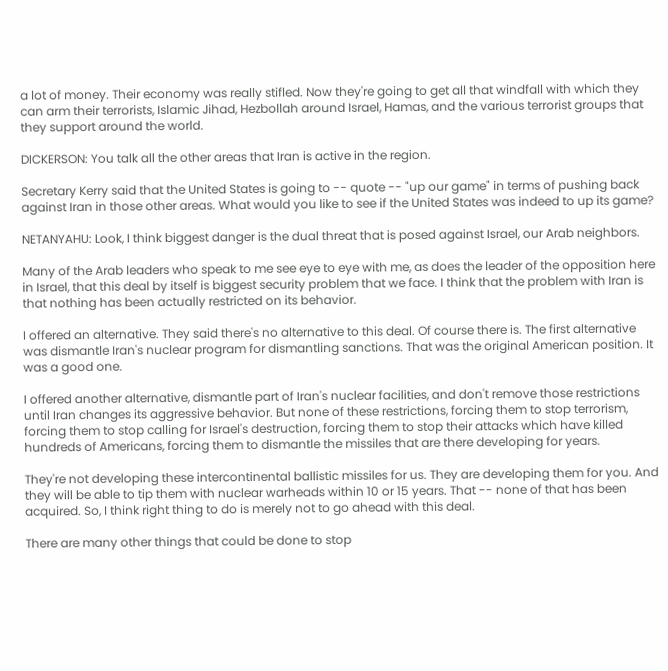a lot of money. Their economy was really stifled. Now they're going to get all that windfall with which they can arm their terrorists, Islamic Jihad, Hezbollah around Israel, Hamas, and the various terrorist groups that they support around the world.

DICKERSON: You talk all the other areas that Iran is active in the region.

Secretary Kerry said that the United States is going to -- quote -- "up our game" in terms of pushing back against Iran in those other areas. What would you like to see if the United States was indeed to up its game?

NETANYAHU: Look, I think biggest danger is the dual threat that is posed against Israel, our Arab neighbors.

Many of the Arab leaders who speak to me see eye to eye with me, as does the leader of the opposition here in Israel, that this deal by itself is biggest security problem that we face. I think that the problem with Iran is that nothing has been actually restricted on its behavior.

I offered an alternative. They said there's no alternative to this deal. Of course there is. The first alternative was dismantle Iran's nuclear program for dismantling sanctions. That was the original American position. It was a good one.

I offered another alternative, dismantle part of Iran's nuclear facilities, and don't remove those restrictions until Iran changes its aggressive behavior. But none of these restrictions, forcing them to stop terrorism, forcing them to stop calling for Israel's destruction, forcing them to stop their attacks which have killed hundreds of Americans, forcing them to dismantle the missiles that are there developing for years.

They're not developing these intercontinental ballistic missiles for us. They are developing them for you. And they will be able to tip them with nuclear warheads within 10 or 15 years. That -- none of that has been acquired. So, I think right thing to do is merely not to go ahead with this deal.

There are many other things that could be done to stop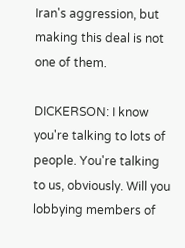Iran's aggression, but making this deal is not one of them.

DICKERSON: I know you're talking to lots of people. You're talking to us, obviously. Will you lobbying members of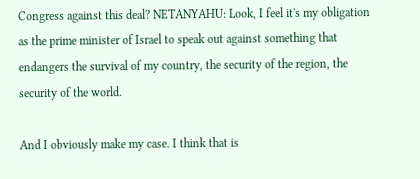Congress against this deal? NETANYAHU: Look, I feel it's my obligation as the prime minister of Israel to speak out against something that endangers the survival of my country, the security of the region, the security of the world.

And I obviously make my case. I think that is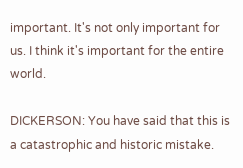important. It's not only important for us. I think it's important for the entire world.

DICKERSON: You have said that this is a catastrophic and historic mistake.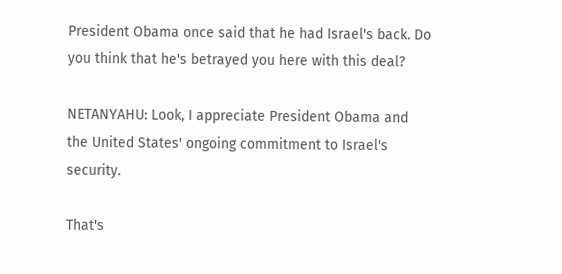President Obama once said that he had Israel's back. Do you think that he's betrayed you here with this deal?

NETANYAHU: Look, I appreciate President Obama and the United States' ongoing commitment to Israel's security.

That's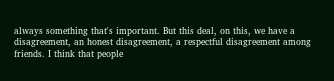always something that's important. But this deal, on this, we have a disagreement, an honest disagreement, a respectful disagreement among friends. I think that people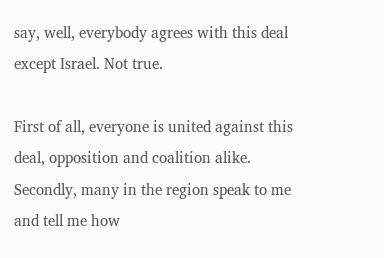say, well, everybody agrees with this deal except Israel. Not true.

First of all, everyone is united against this deal, opposition and coalition alike. Secondly, many in the region speak to me and tell me how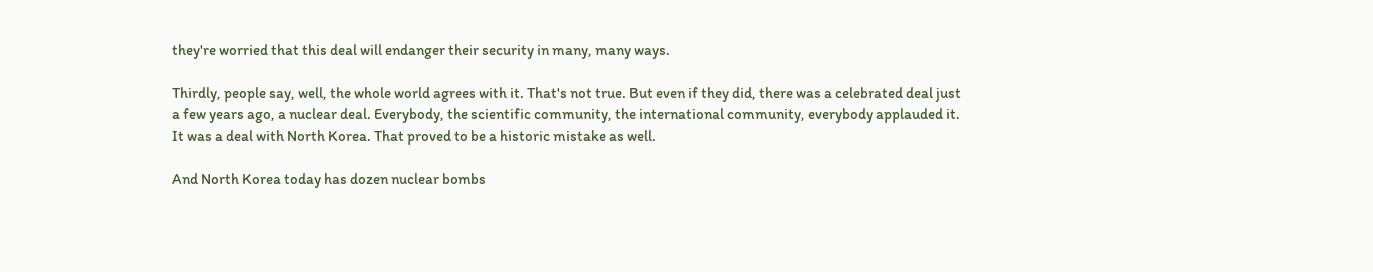they're worried that this deal will endanger their security in many, many ways.

Thirdly, people say, well, the whole world agrees with it. That's not true. But even if they did, there was a celebrated deal just a few years ago, a nuclear deal. Everybody, the scientific community, the international community, everybody applauded it. It was a deal with North Korea. That proved to be a historic mistake as well.

And North Korea today has dozen nuclear bombs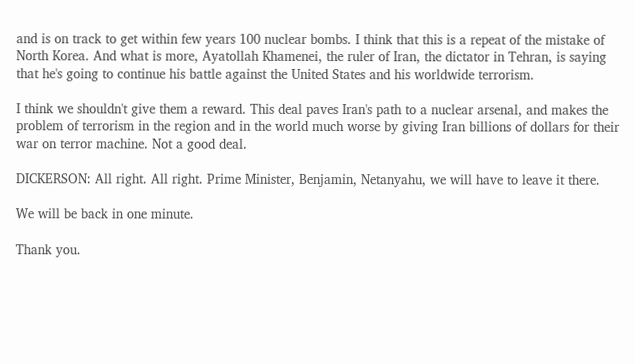and is on track to get within few years 100 nuclear bombs. I think that this is a repeat of the mistake of North Korea. And what is more, Ayatollah Khamenei, the ruler of Iran, the dictator in Tehran, is saying that he's going to continue his battle against the United States and his worldwide terrorism.

I think we shouldn't give them a reward. This deal paves Iran's path to a nuclear arsenal, and makes the problem of terrorism in the region and in the world much worse by giving Iran billions of dollars for their war on terror machine. Not a good deal.

DICKERSON: All right. All right. Prime Minister, Benjamin, Netanyahu, we will have to leave it there.

We will be back in one minute.

Thank you.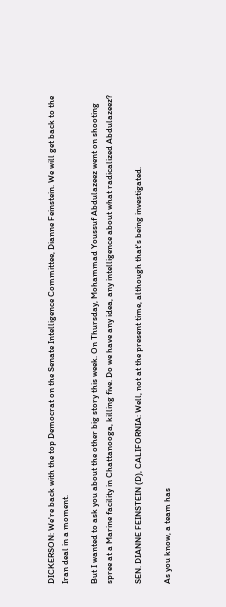DICKERSON: We're back with the top Democrat on the Senate Intelligence Committee, Dianne Feinstein. We will get back to the Iran deal in a moment.

But I wanted to ask you about the other big story this week. On Thursday, Mohammad Youssuf Abdulazeez went on shooting spree at a Marine facility in Chattanooga, killing five. Do we have any idea, any intelligence about what radicalized Abdulazeez?

SEN. DIANNE FEINSTEIN (D), CALIFORNIA: Well, not at the present time, although that's being investigated.

As you know, a team has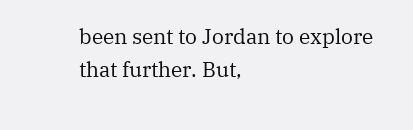been sent to Jordan to explore that further. But,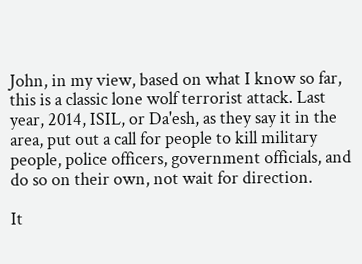John, in my view, based on what I know so far, this is a classic lone wolf terrorist attack. Last year, 2014, ISIL, or Da'esh, as they say it in the area, put out a call for people to kill military people, police officers, government officials, and do so on their own, not wait for direction.

It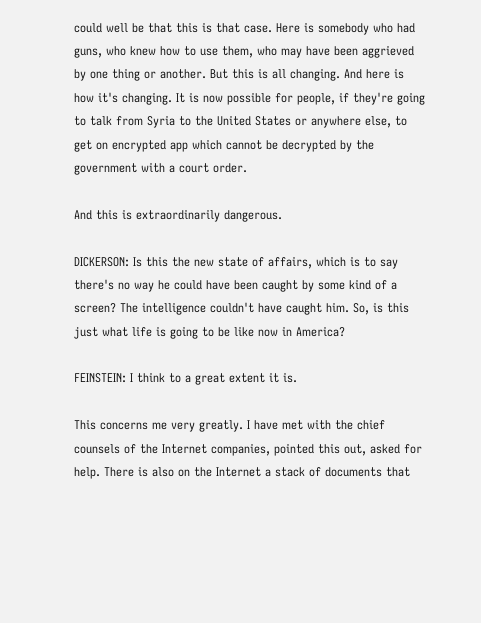could well be that this is that case. Here is somebody who had guns, who knew how to use them, who may have been aggrieved by one thing or another. But this is all changing. And here is how it's changing. It is now possible for people, if they're going to talk from Syria to the United States or anywhere else, to get on encrypted app which cannot be decrypted by the government with a court order.

And this is extraordinarily dangerous.

DICKERSON: Is this the new state of affairs, which is to say there's no way he could have been caught by some kind of a screen? The intelligence couldn't have caught him. So, is this just what life is going to be like now in America?

FEINSTEIN: I think to a great extent it is.

This concerns me very greatly. I have met with the chief counsels of the Internet companies, pointed this out, asked for help. There is also on the Internet a stack of documents that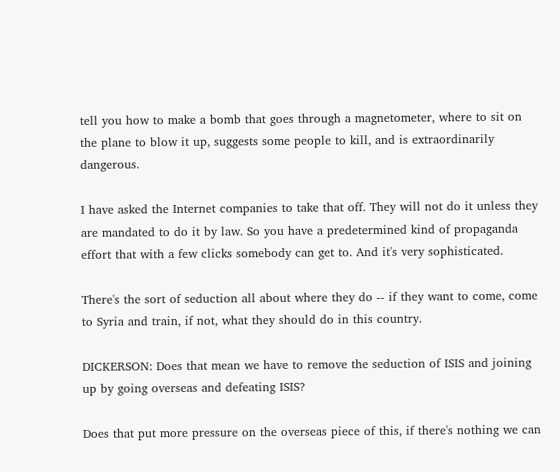tell you how to make a bomb that goes through a magnetometer, where to sit on the plane to blow it up, suggests some people to kill, and is extraordinarily dangerous.

I have asked the Internet companies to take that off. They will not do it unless they are mandated to do it by law. So you have a predetermined kind of propaganda effort that with a few clicks somebody can get to. And it's very sophisticated.

There's the sort of seduction all about where they do -- if they want to come, come to Syria and train, if not, what they should do in this country.

DICKERSON: Does that mean we have to remove the seduction of ISIS and joining up by going overseas and defeating ISIS?

Does that put more pressure on the overseas piece of this, if there's nothing we can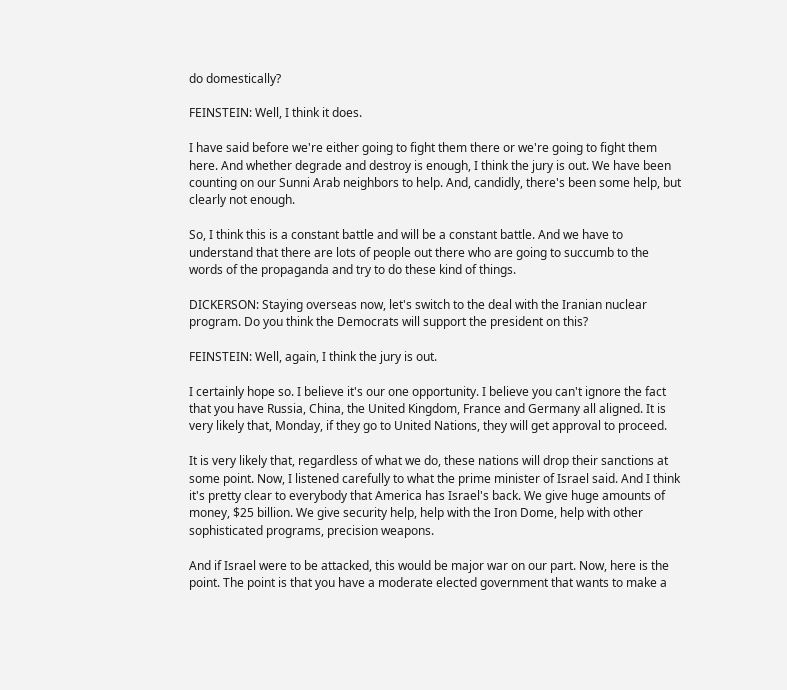do domestically?

FEINSTEIN: Well, I think it does.

I have said before we're either going to fight them there or we're going to fight them here. And whether degrade and destroy is enough, I think the jury is out. We have been counting on our Sunni Arab neighbors to help. And, candidly, there's been some help, but clearly not enough.

So, I think this is a constant battle and will be a constant battle. And we have to understand that there are lots of people out there who are going to succumb to the words of the propaganda and try to do these kind of things.

DICKERSON: Staying overseas now, let's switch to the deal with the Iranian nuclear program. Do you think the Democrats will support the president on this?

FEINSTEIN: Well, again, I think the jury is out.

I certainly hope so. I believe it's our one opportunity. I believe you can't ignore the fact that you have Russia, China, the United Kingdom, France and Germany all aligned. It is very likely that, Monday, if they go to United Nations, they will get approval to proceed.

It is very likely that, regardless of what we do, these nations will drop their sanctions at some point. Now, I listened carefully to what the prime minister of Israel said. And I think it's pretty clear to everybody that America has Israel's back. We give huge amounts of money, $25 billion. We give security help, help with the Iron Dome, help with other sophisticated programs, precision weapons.

And if Israel were to be attacked, this would be major war on our part. Now, here is the point. The point is that you have a moderate elected government that wants to make a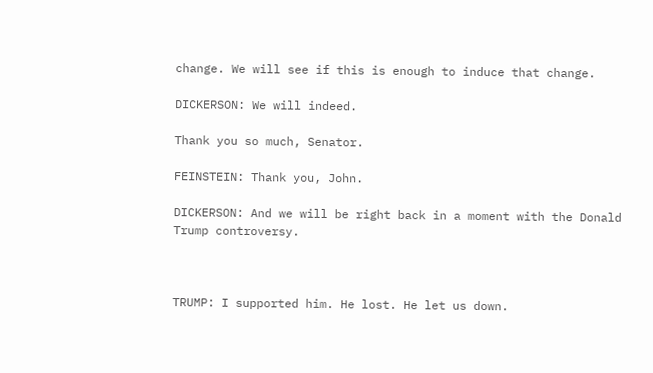change. We will see if this is enough to induce that change.

DICKERSON: We will indeed.

Thank you so much, Senator.

FEINSTEIN: Thank you, John.

DICKERSON: And we will be right back in a moment with the Donald Trump controversy.



TRUMP: I supported him. He lost. He let us down.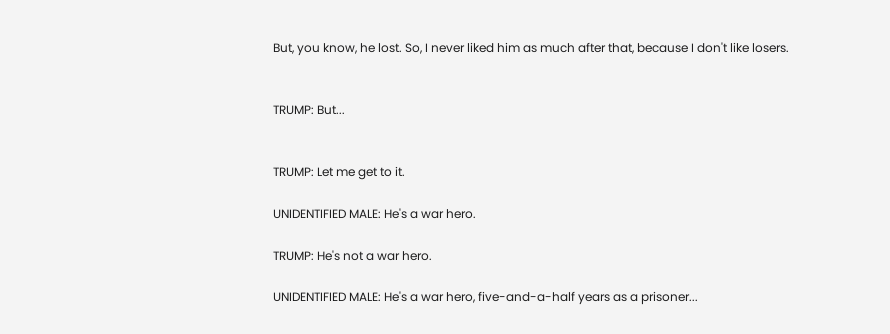But, you know, he lost. So, I never liked him as much after that, because I don't like losers.


TRUMP: But...


TRUMP: Let me get to it.

UNIDENTIFIED MALE: He's a war hero.

TRUMP: He's not a war hero.

UNIDENTIFIED MALE: He's a war hero, five-and-a-half years as a prisoner...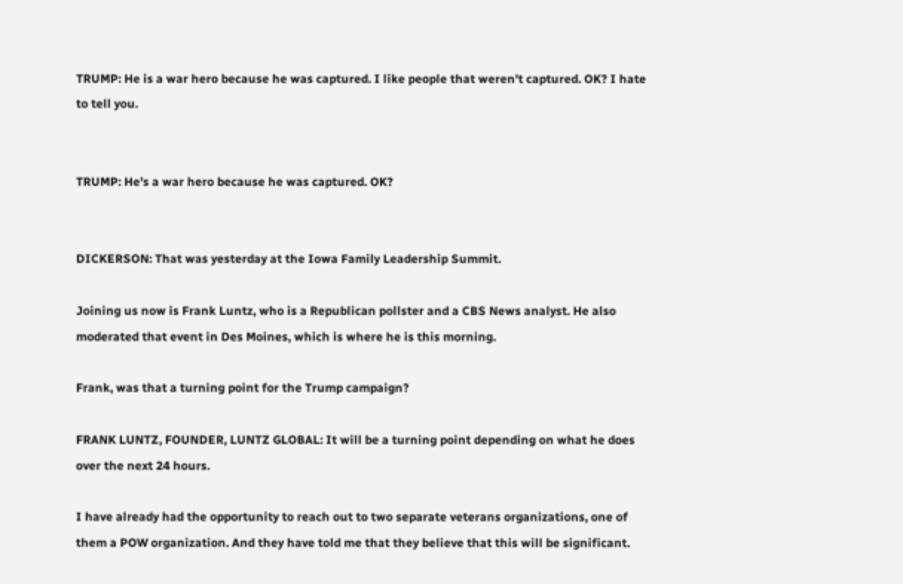TRUMP: He is a war hero because he was captured. I like people that weren't captured. OK? I hate to tell you.


TRUMP: He's a war hero because he was captured. OK?


DICKERSON: That was yesterday at the Iowa Family Leadership Summit.

Joining us now is Frank Luntz, who is a Republican pollster and a CBS News analyst. He also moderated that event in Des Moines, which is where he is this morning.

Frank, was that a turning point for the Trump campaign?

FRANK LUNTZ, FOUNDER, LUNTZ GLOBAL: It will be a turning point depending on what he does over the next 24 hours.

I have already had the opportunity to reach out to two separate veterans organizations, one of them a POW organization. And they have told me that they believe that this will be significant.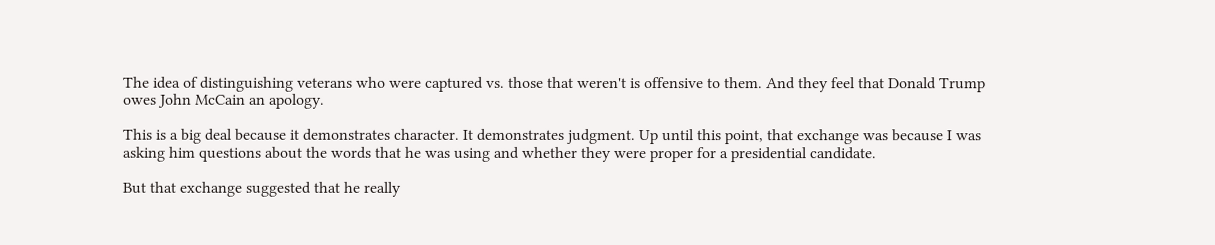The idea of distinguishing veterans who were captured vs. those that weren't is offensive to them. And they feel that Donald Trump owes John McCain an apology.

This is a big deal because it demonstrates character. It demonstrates judgment. Up until this point, that exchange was because I was asking him questions about the words that he was using and whether they were proper for a presidential candidate.

But that exchange suggested that he really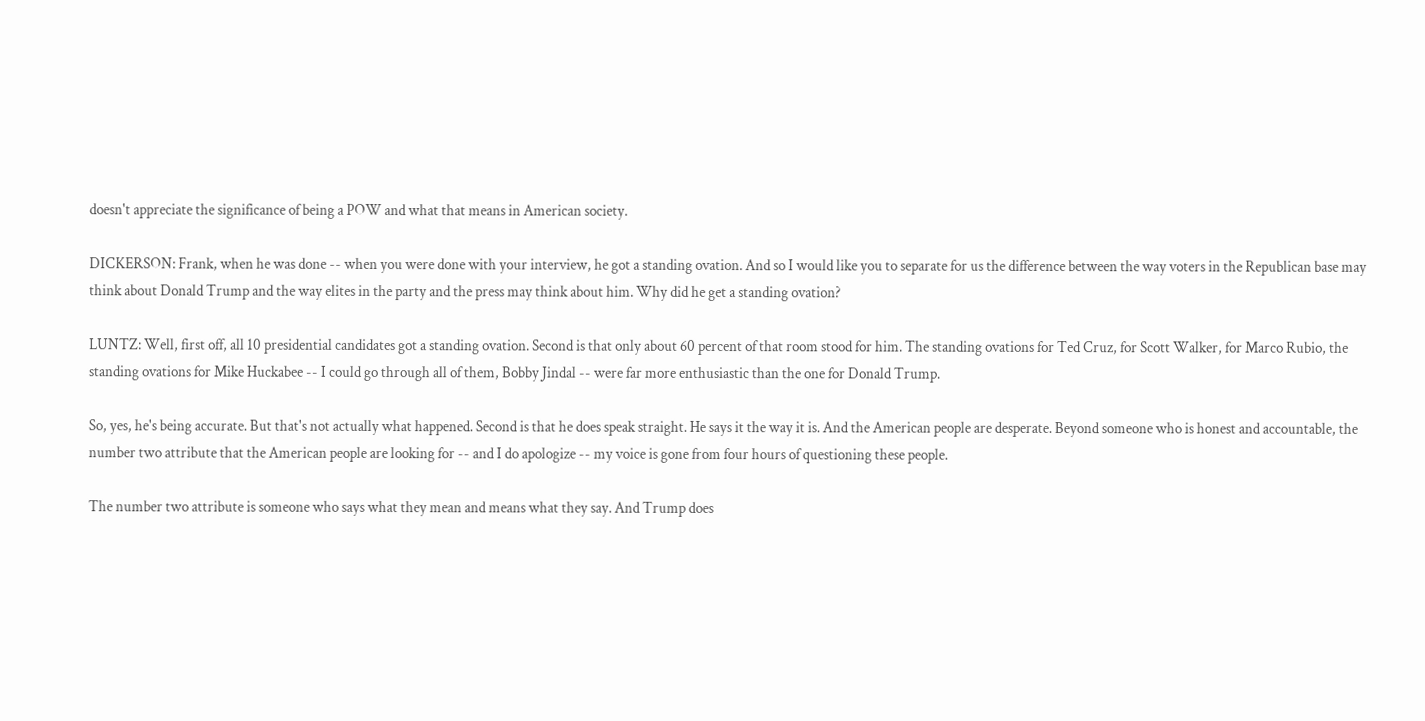doesn't appreciate the significance of being a POW and what that means in American society.

DICKERSON: Frank, when he was done -- when you were done with your interview, he got a standing ovation. And so I would like you to separate for us the difference between the way voters in the Republican base may think about Donald Trump and the way elites in the party and the press may think about him. Why did he get a standing ovation?

LUNTZ: Well, first off, all 10 presidential candidates got a standing ovation. Second is that only about 60 percent of that room stood for him. The standing ovations for Ted Cruz, for Scott Walker, for Marco Rubio, the standing ovations for Mike Huckabee -- I could go through all of them, Bobby Jindal -- were far more enthusiastic than the one for Donald Trump.

So, yes, he's being accurate. But that's not actually what happened. Second is that he does speak straight. He says it the way it is. And the American people are desperate. Beyond someone who is honest and accountable, the number two attribute that the American people are looking for -- and I do apologize -- my voice is gone from four hours of questioning these people.

The number two attribute is someone who says what they mean and means what they say. And Trump does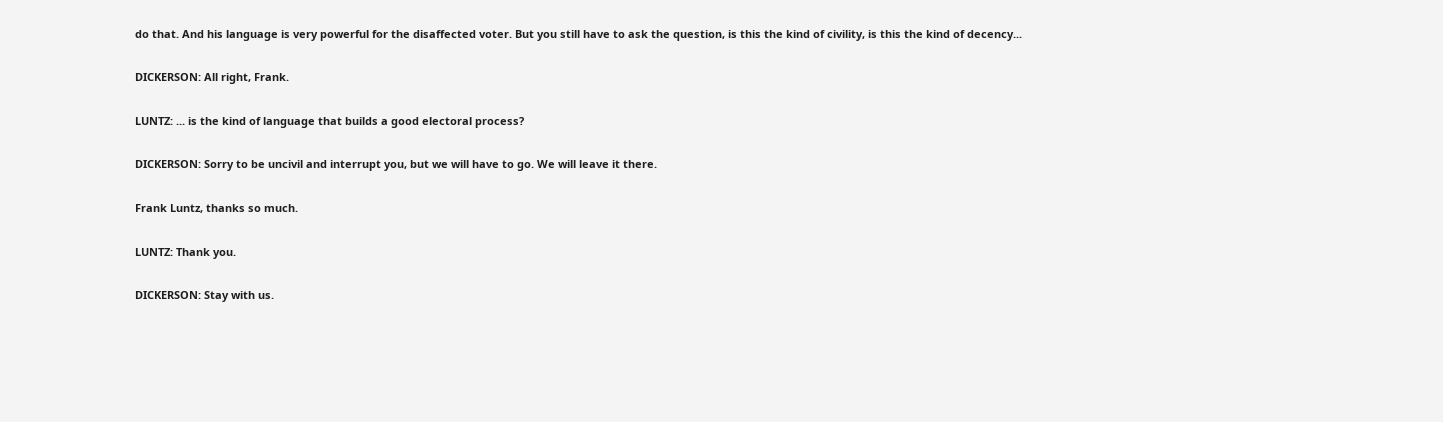do that. And his language is very powerful for the disaffected voter. But you still have to ask the question, is this the kind of civility, is this the kind of decency...

DICKERSON: All right, Frank.

LUNTZ: ... is the kind of language that builds a good electoral process?

DICKERSON: Sorry to be uncivil and interrupt you, but we will have to go. We will leave it there.

Frank Luntz, thanks so much.

LUNTZ: Thank you.

DICKERSON: Stay with us.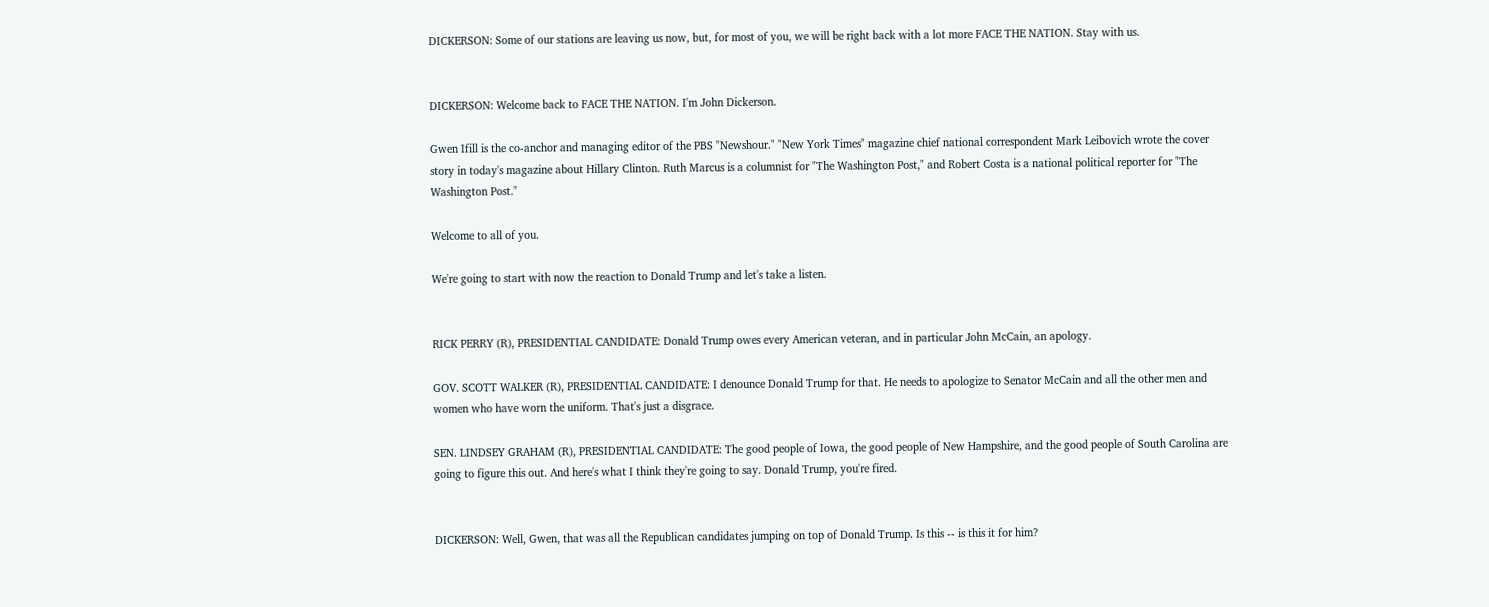DICKERSON: Some of our stations are leaving us now, but, for most of you, we will be right back with a lot more FACE THE NATION. Stay with us.


DICKERSON: Welcome back to FACE THE NATION. I'm John Dickerson.

Gwen Ifill is the co-anchor and managing editor of the PBS "Newshour." "New York Times" magazine chief national correspondent Mark Leibovich wrote the cover story in today's magazine about Hillary Clinton. Ruth Marcus is a columnist for "The Washington Post," and Robert Costa is a national political reporter for "The Washington Post."

Welcome to all of you.

We're going to start with now the reaction to Donald Trump and let's take a listen.


RICK PERRY (R), PRESIDENTIAL CANDIDATE: Donald Trump owes every American veteran, and in particular John McCain, an apology.

GOV. SCOTT WALKER (R), PRESIDENTIAL CANDIDATE: I denounce Donald Trump for that. He needs to apologize to Senator McCain and all the other men and women who have worn the uniform. That's just a disgrace.

SEN. LINDSEY GRAHAM (R), PRESIDENTIAL CANDIDATE: The good people of Iowa, the good people of New Hampshire, and the good people of South Carolina are going to figure this out. And here's what I think they're going to say. Donald Trump, you're fired.


DICKERSON: Well, Gwen, that was all the Republican candidates jumping on top of Donald Trump. Is this -- is this it for him?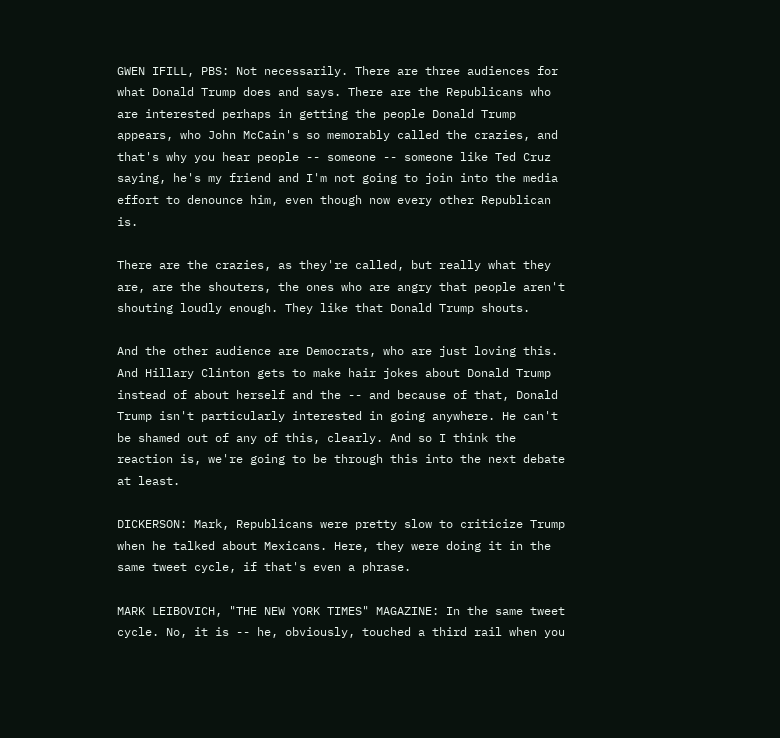GWEN IFILL, PBS: Not necessarily. There are three audiences for what Donald Trump does and says. There are the Republicans who are interested perhaps in getting the people Donald Trump appears, who John McCain's so memorably called the crazies, and that's why you hear people -- someone -- someone like Ted Cruz saying, he's my friend and I'm not going to join into the media effort to denounce him, even though now every other Republican is.

There are the crazies, as they're called, but really what they are, are the shouters, the ones who are angry that people aren't shouting loudly enough. They like that Donald Trump shouts.

And the other audience are Democrats, who are just loving this. And Hillary Clinton gets to make hair jokes about Donald Trump instead of about herself and the -- and because of that, Donald Trump isn't particularly interested in going anywhere. He can't be shamed out of any of this, clearly. And so I think the reaction is, we're going to be through this into the next debate at least.

DICKERSON: Mark, Republicans were pretty slow to criticize Trump when he talked about Mexicans. Here, they were doing it in the same tweet cycle, if that's even a phrase.

MARK LEIBOVICH, "THE NEW YORK TIMES" MAGAZINE: In the same tweet cycle. No, it is -- he, obviously, touched a third rail when you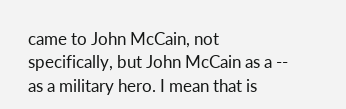came to John McCain, not specifically, but John McCain as a -- as a military hero. I mean that is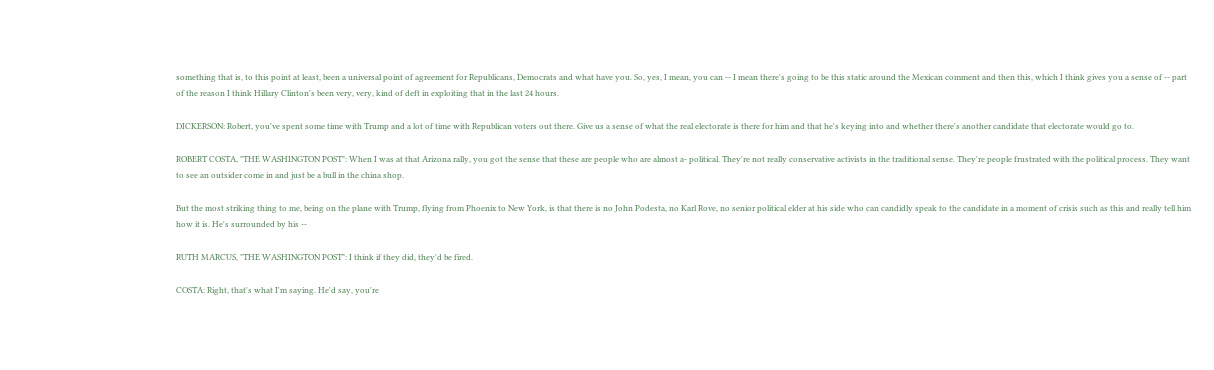something that is, to this point at least, been a universal point of agreement for Republicans, Democrats and what have you. So, yes, I mean, you can -- I mean there's going to be this static around the Mexican comment and then this, which I think gives you a sense of -- part of the reason I think Hillary Clinton's been very, very, kind of deft in exploiting that in the last 24 hours.

DICKERSON: Robert, you've spent some time with Trump and a lot of time with Republican voters out there. Give us a sense of what the real electorate is there for him and that he's keying into and whether there's another candidate that electorate would go to.

ROBERT COSTA, "THE WASHINGTON POST": When I was at that Arizona rally, you got the sense that these are people who are almost a- political. They're not really conservative activists in the traditional sense. They're people frustrated with the political process. They want to see an outsider come in and just be a bull in the china shop.

But the most striking thing to me, being on the plane with Trump, flying from Phoenix to New York, is that there is no John Podesta, no Karl Rove, no senior political elder at his side who can candidly speak to the candidate in a moment of crisis such as this and really tell him how it is. He's surrounded by his --

RUTH MARCUS, "THE WASHINGTON POST": I think if they did, they'd be fired.

COSTA: Right, that's what I'm saying. He'd say, you're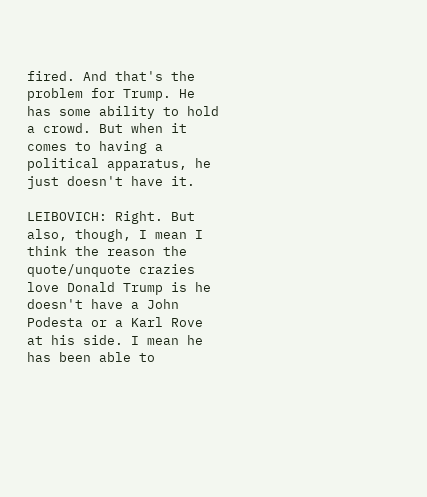fired. And that's the problem for Trump. He has some ability to hold a crowd. But when it comes to having a political apparatus, he just doesn't have it.

LEIBOVICH: Right. But also, though, I mean I think the reason the quote/unquote crazies love Donald Trump is he doesn't have a John Podesta or a Karl Rove at his side. I mean he has been able to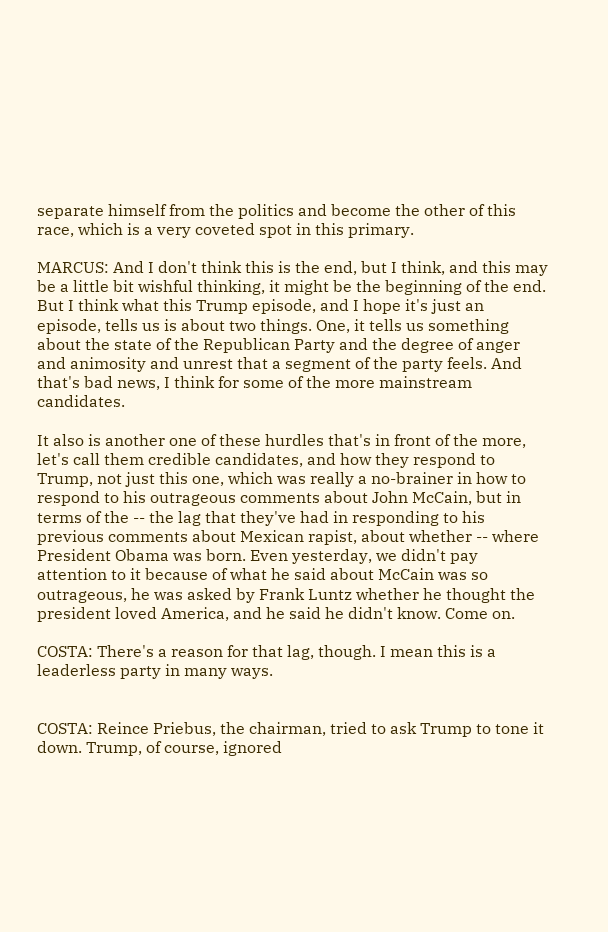separate himself from the politics and become the other of this race, which is a very coveted spot in this primary.

MARCUS: And I don't think this is the end, but I think, and this may be a little bit wishful thinking, it might be the beginning of the end. But I think what this Trump episode, and I hope it's just an episode, tells us is about two things. One, it tells us something about the state of the Republican Party and the degree of anger and animosity and unrest that a segment of the party feels. And that's bad news, I think for some of the more mainstream candidates.

It also is another one of these hurdles that's in front of the more, let's call them credible candidates, and how they respond to Trump, not just this one, which was really a no-brainer in how to respond to his outrageous comments about John McCain, but in terms of the -- the lag that they've had in responding to his previous comments about Mexican rapist, about whether -- where President Obama was born. Even yesterday, we didn't pay attention to it because of what he said about McCain was so outrageous, he was asked by Frank Luntz whether he thought the president loved America, and he said he didn't know. Come on.

COSTA: There's a reason for that lag, though. I mean this is a leaderless party in many ways.


COSTA: Reince Priebus, the chairman, tried to ask Trump to tone it down. Trump, of course, ignored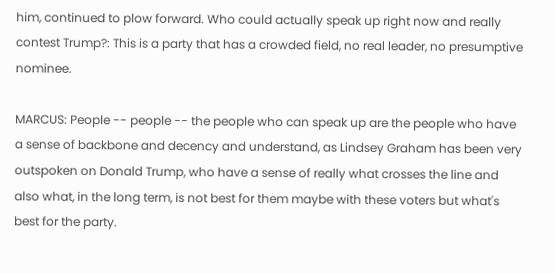him, continued to plow forward. Who could actually speak up right now and really contest Trump?: This is a party that has a crowded field, no real leader, no presumptive nominee.

MARCUS: People -- people -- the people who can speak up are the people who have a sense of backbone and decency and understand, as Lindsey Graham has been very outspoken on Donald Trump, who have a sense of really what crosses the line and also what, in the long term, is not best for them maybe with these voters but what's best for the party.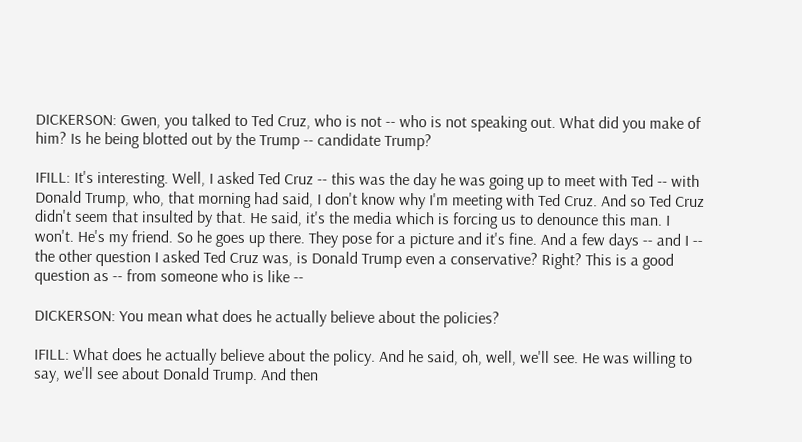DICKERSON: Gwen, you talked to Ted Cruz, who is not -- who is not speaking out. What did you make of him? Is he being blotted out by the Trump -- candidate Trump?

IFILL: It's interesting. Well, I asked Ted Cruz -- this was the day he was going up to meet with Ted -- with Donald Trump, who, that morning had said, I don't know why I'm meeting with Ted Cruz. And so Ted Cruz didn't seem that insulted by that. He said, it's the media which is forcing us to denounce this man. I won't. He's my friend. So he goes up there. They pose for a picture and it's fine. And a few days -- and I -- the other question I asked Ted Cruz was, is Donald Trump even a conservative? Right? This is a good question as -- from someone who is like --

DICKERSON: You mean what does he actually believe about the policies?

IFILL: What does he actually believe about the policy. And he said, oh, well, we'll see. He was willing to say, we'll see about Donald Trump. And then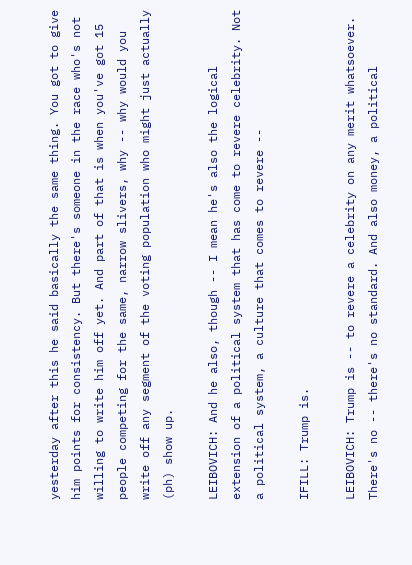yesterday after this he said basically the same thing. You got to give him points for consistency. But there's someone in the race who's not willing to write him off yet. And part of that is when you've got 15 people competing for the same, narrow slivers, why -- why would you write off any segment of the voting population who might just actually (ph) show up.

LEIBOVICH: And he also, though -- I mean he's also the logical extension of a political system that has come to revere celebrity. Not a political system, a culture that comes to revere --

IFILL: Trump is.

LEIBOVICH: Trump is -- to revere a celebrity on any merit whatsoever. There's no -- there's no standard. And also money, a political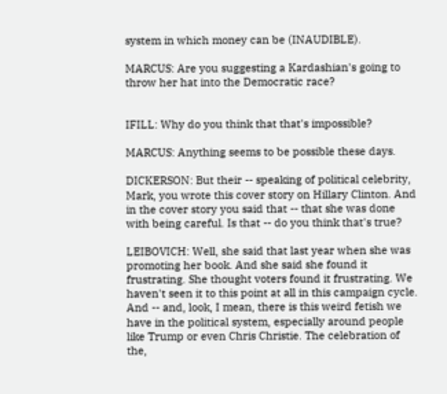system in which money can be (INAUDIBLE).

MARCUS: Are you suggesting a Kardashian's going to throw her hat into the Democratic race?


IFILL: Why do you think that that's impossible?

MARCUS: Anything seems to be possible these days.

DICKERSON: But their -- speaking of political celebrity, Mark, you wrote this cover story on Hillary Clinton. And in the cover story you said that -- that she was done with being careful. Is that -- do you think that's true?

LEIBOVICH: Well, she said that last year when she was promoting her book. And she said she found it frustrating. She thought voters found it frustrating. We haven't seen it to this point at all in this campaign cycle. And -- and, look, I mean, there is this weird fetish we have in the political system, especially around people like Trump or even Chris Christie. The celebration of the,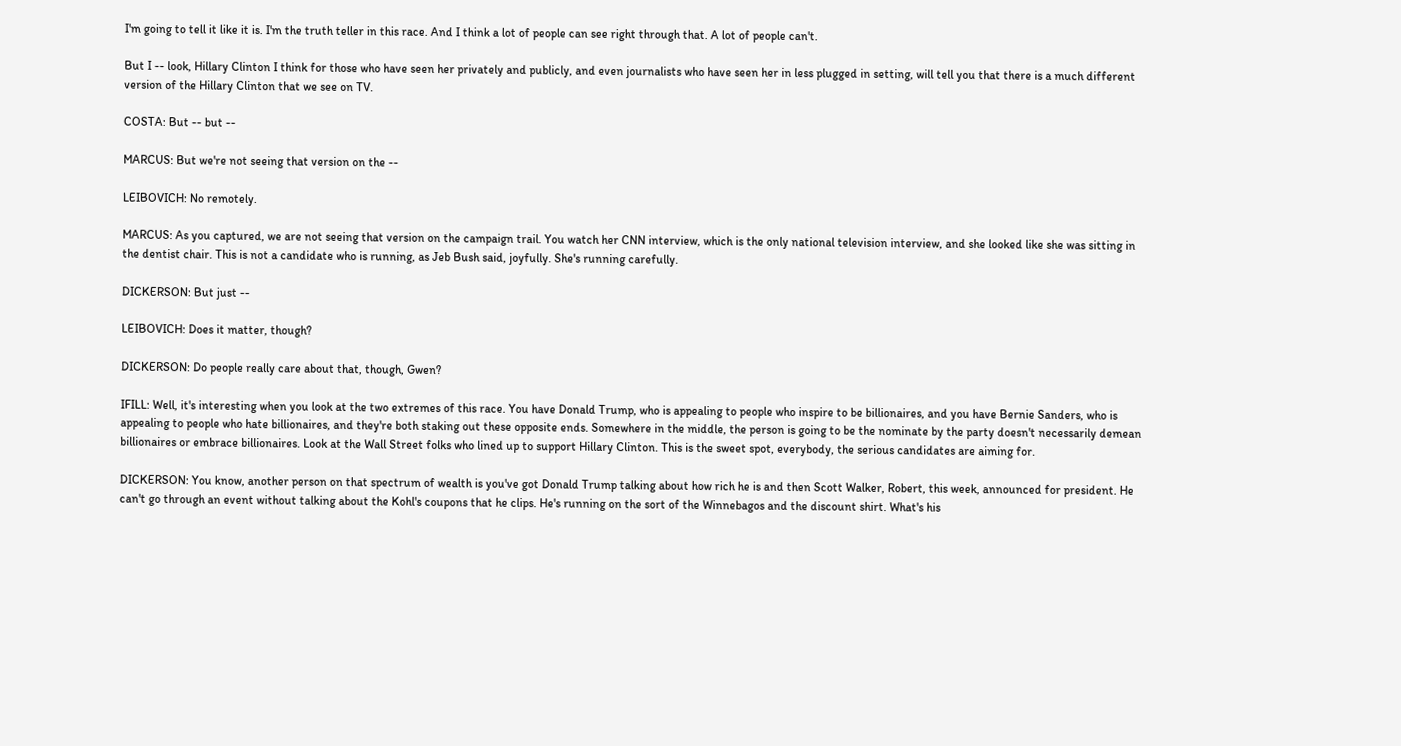I'm going to tell it like it is. I'm the truth teller in this race. And I think a lot of people can see right through that. A lot of people can't.

But I -- look, Hillary Clinton I think for those who have seen her privately and publicly, and even journalists who have seen her in less plugged in setting, will tell you that there is a much different version of the Hillary Clinton that we see on TV.

COSTA: But -- but --

MARCUS: But we're not seeing that version on the --

LEIBOVICH: No remotely.

MARCUS: As you captured, we are not seeing that version on the campaign trail. You watch her CNN interview, which is the only national television interview, and she looked like she was sitting in the dentist chair. This is not a candidate who is running, as Jeb Bush said, joyfully. She's running carefully.

DICKERSON: But just --

LEIBOVICH: Does it matter, though?

DICKERSON: Do people really care about that, though, Gwen?

IFILL: Well, it's interesting when you look at the two extremes of this race. You have Donald Trump, who is appealing to people who inspire to be billionaires, and you have Bernie Sanders, who is appealing to people who hate billionaires, and they're both staking out these opposite ends. Somewhere in the middle, the person is going to be the nominate by the party doesn't necessarily demean billionaires or embrace billionaires. Look at the Wall Street folks who lined up to support Hillary Clinton. This is the sweet spot, everybody, the serious candidates are aiming for.

DICKERSON: You know, another person on that spectrum of wealth is you've got Donald Trump talking about how rich he is and then Scott Walker, Robert, this week, announced for president. He can't go through an event without talking about the Kohl's coupons that he clips. He's running on the sort of the Winnebagos and the discount shirt. What's his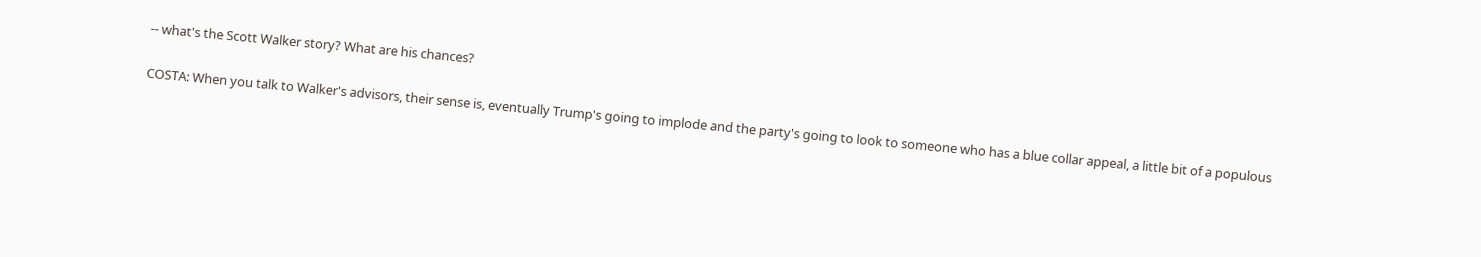-- what's the Scott Walker story? What are his chances?

COSTA: When you talk to Walker's advisors, their sense is, eventually Trump's going to implode and the party's going to look to someone who has a blue collar appeal, a little bit of a populous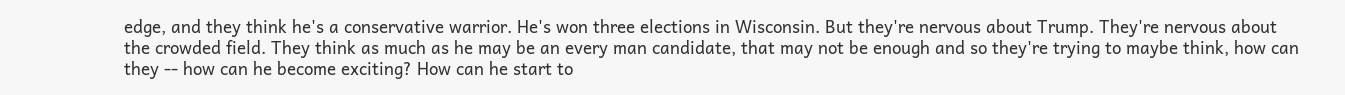edge, and they think he's a conservative warrior. He's won three elections in Wisconsin. But they're nervous about Trump. They're nervous about the crowded field. They think as much as he may be an every man candidate, that may not be enough and so they're trying to maybe think, how can they -- how can he become exciting? How can he start to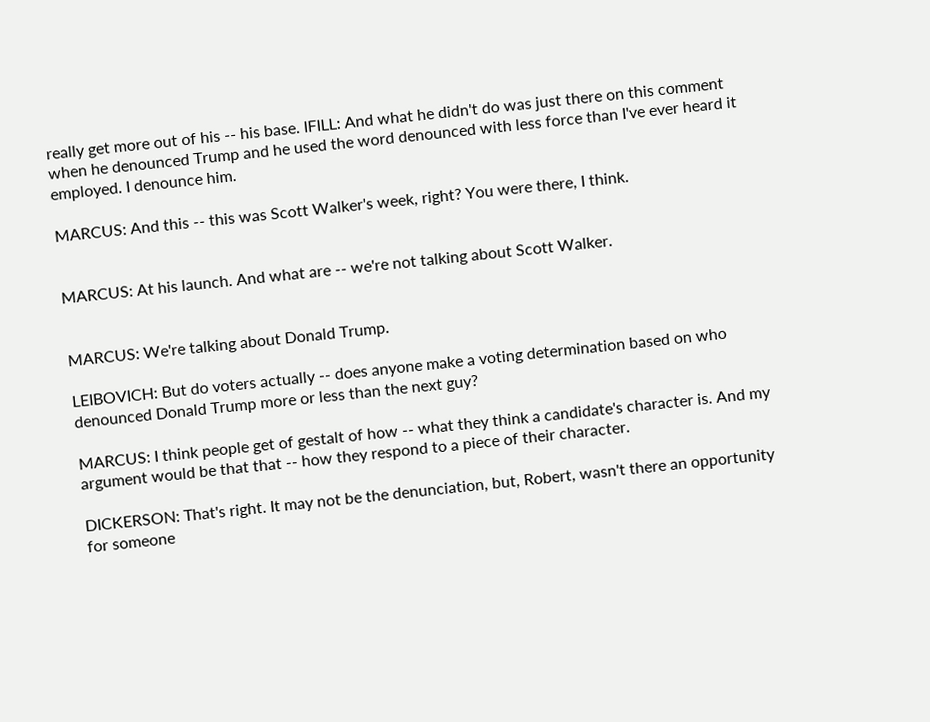really get more out of his -- his base. IFILL: And what he didn't do was just there on this comment when he denounced Trump and he used the word denounced with less force than I've ever heard it employed. I denounce him.

MARCUS: And this -- this was Scott Walker's week, right? You were there, I think.


MARCUS: At his launch. And what are -- we're not talking about Scott Walker.


MARCUS: We're talking about Donald Trump.

LEIBOVICH: But do voters actually -- does anyone make a voting determination based on who denounced Donald Trump more or less than the next guy?

MARCUS: I think people get of gestalt of how -- what they think a candidate's character is. And my argument would be that that -- how they respond to a piece of their character.

DICKERSON: That's right. It may not be the denunciation, but, Robert, wasn't there an opportunity for someone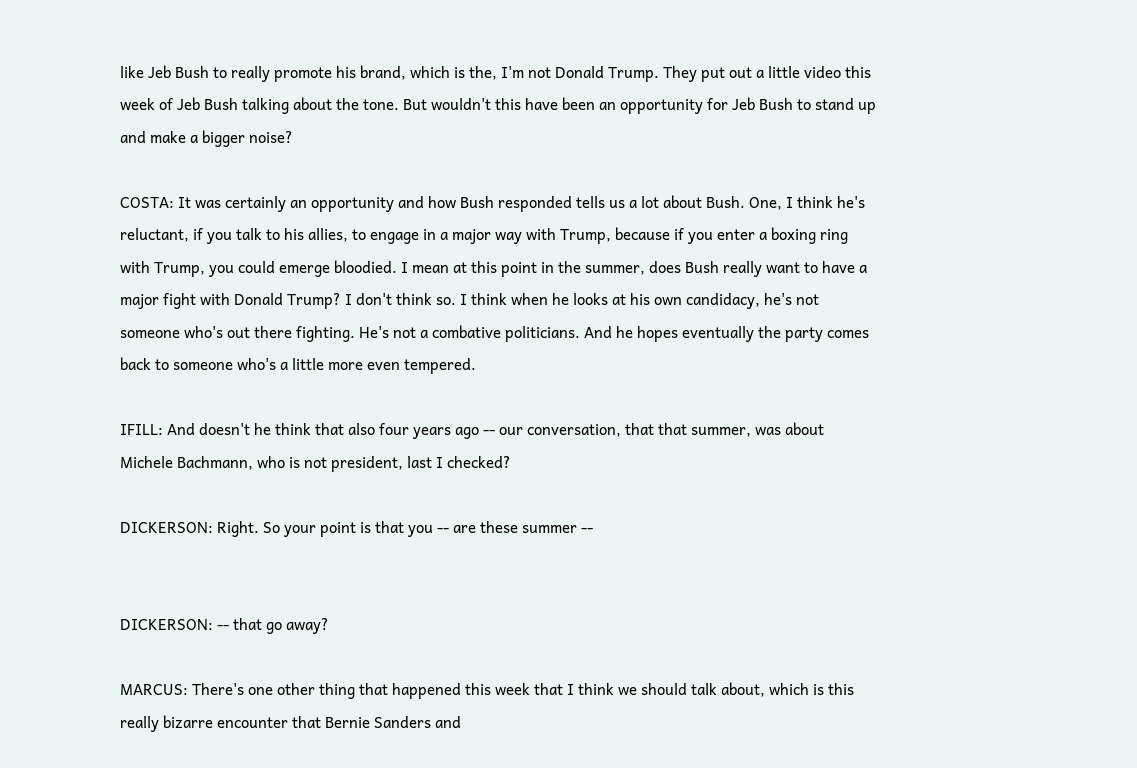like Jeb Bush to really promote his brand, which is the, I'm not Donald Trump. They put out a little video this week of Jeb Bush talking about the tone. But wouldn't this have been an opportunity for Jeb Bush to stand up and make a bigger noise?

COSTA: It was certainly an opportunity and how Bush responded tells us a lot about Bush. One, I think he's reluctant, if you talk to his allies, to engage in a major way with Trump, because if you enter a boxing ring with Trump, you could emerge bloodied. I mean at this point in the summer, does Bush really want to have a major fight with Donald Trump? I don't think so. I think when he looks at his own candidacy, he's not someone who's out there fighting. He's not a combative politicians. And he hopes eventually the party comes back to someone who's a little more even tempered.

IFILL: And doesn't he think that also four years ago -- our conversation, that that summer, was about Michele Bachmann, who is not president, last I checked?

DICKERSON: Right. So your point is that you -- are these summer --


DICKERSON: -- that go away?

MARCUS: There's one other thing that happened this week that I think we should talk about, which is this really bizarre encounter that Bernie Sanders and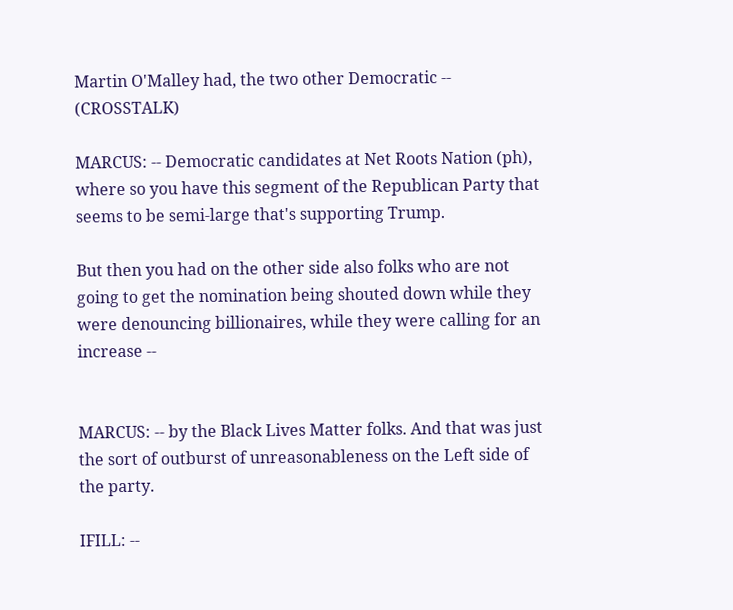Martin O'Malley had, the two other Democratic -- (CROSSTALK)

MARCUS: -- Democratic candidates at Net Roots Nation (ph), where so you have this segment of the Republican Party that seems to be semi-large that's supporting Trump.

But then you had on the other side also folks who are not going to get the nomination being shouted down while they were denouncing billionaires, while they were calling for an increase --


MARCUS: -- by the Black Lives Matter folks. And that was just the sort of outburst of unreasonableness on the Left side of the party.

IFILL: --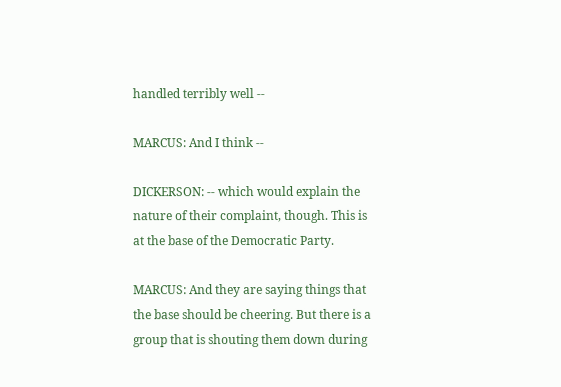handled terribly well --

MARCUS: And I think --

DICKERSON: -- which would explain the nature of their complaint, though. This is at the base of the Democratic Party.

MARCUS: And they are saying things that the base should be cheering. But there is a group that is shouting them down during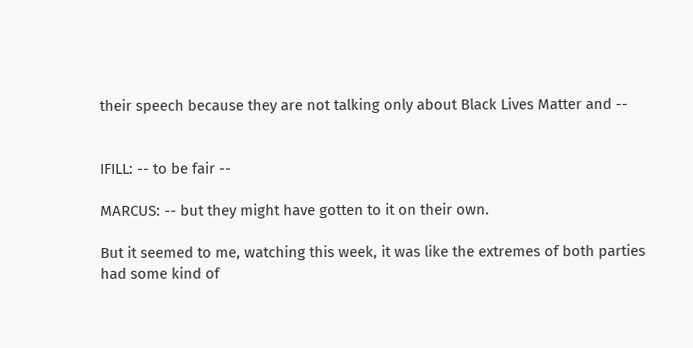their speech because they are not talking only about Black Lives Matter and --


IFILL: -- to be fair --

MARCUS: -- but they might have gotten to it on their own.

But it seemed to me, watching this week, it was like the extremes of both parties had some kind of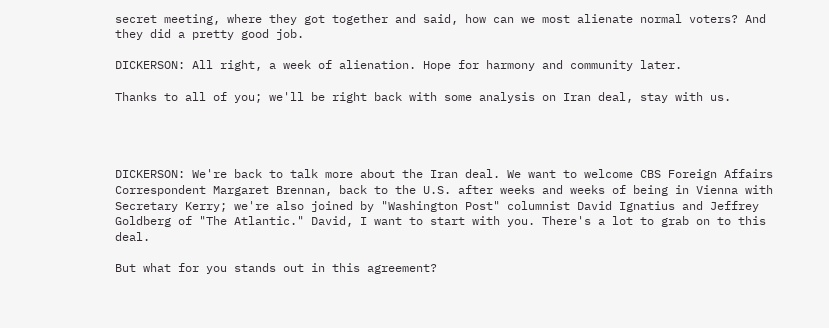secret meeting, where they got together and said, how can we most alienate normal voters? And they did a pretty good job.

DICKERSON: All right, a week of alienation. Hope for harmony and community later.

Thanks to all of you; we'll be right back with some analysis on Iran deal, stay with us.




DICKERSON: We're back to talk more about the Iran deal. We want to welcome CBS Foreign Affairs Correspondent Margaret Brennan, back to the U.S. after weeks and weeks of being in Vienna with Secretary Kerry; we're also joined by "Washington Post" columnist David Ignatius and Jeffrey Goldberg of "The Atlantic." David, I want to start with you. There's a lot to grab on to this deal.

But what for you stands out in this agreement?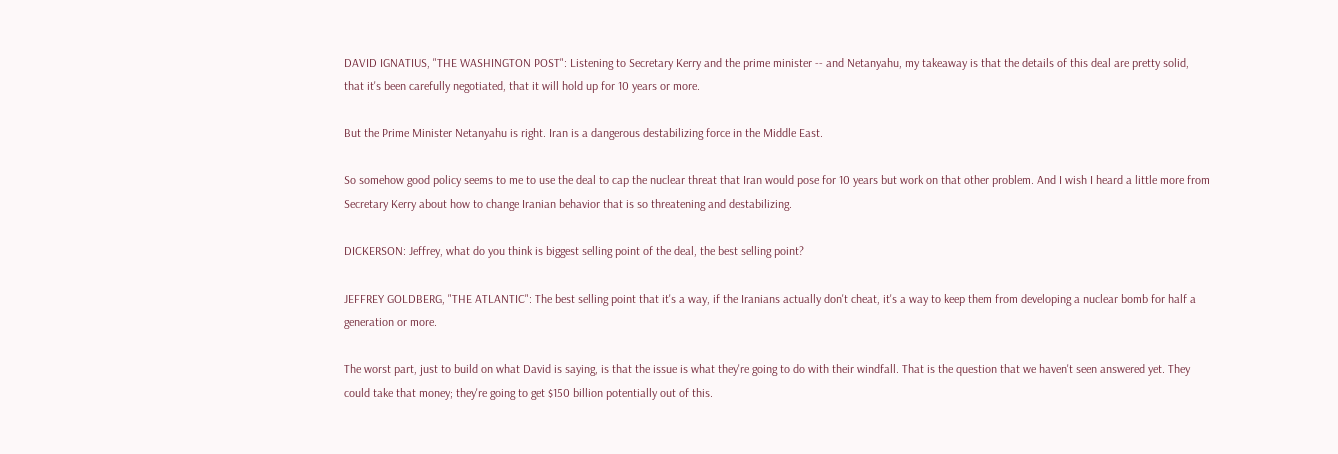DAVID IGNATIUS, "THE WASHINGTON POST": Listening to Secretary Kerry and the prime minister -- and Netanyahu, my takeaway is that the details of this deal are pretty solid, that it's been carefully negotiated, that it will hold up for 10 years or more.

But the Prime Minister Netanyahu is right. Iran is a dangerous destabilizing force in the Middle East.

So somehow good policy seems to me to use the deal to cap the nuclear threat that Iran would pose for 10 years but work on that other problem. And I wish I heard a little more from Secretary Kerry about how to change Iranian behavior that is so threatening and destabilizing.

DICKERSON: Jeffrey, what do you think is biggest selling point of the deal, the best selling point?

JEFFREY GOLDBERG, "THE ATLANTIC": The best selling point that it's a way, if the Iranians actually don't cheat, it's a way to keep them from developing a nuclear bomb for half a generation or more.

The worst part, just to build on what David is saying, is that the issue is what they're going to do with their windfall. That is the question that we haven't seen answered yet. They could take that money; they're going to get $150 billion potentially out of this.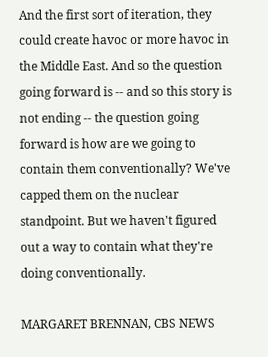And the first sort of iteration, they could create havoc or more havoc in the Middle East. And so the question going forward is -- and so this story is not ending -- the question going forward is how are we going to contain them conventionally? We've capped them on the nuclear standpoint. But we haven't figured out a way to contain what they're doing conventionally.

MARGARET BRENNAN, CBS NEWS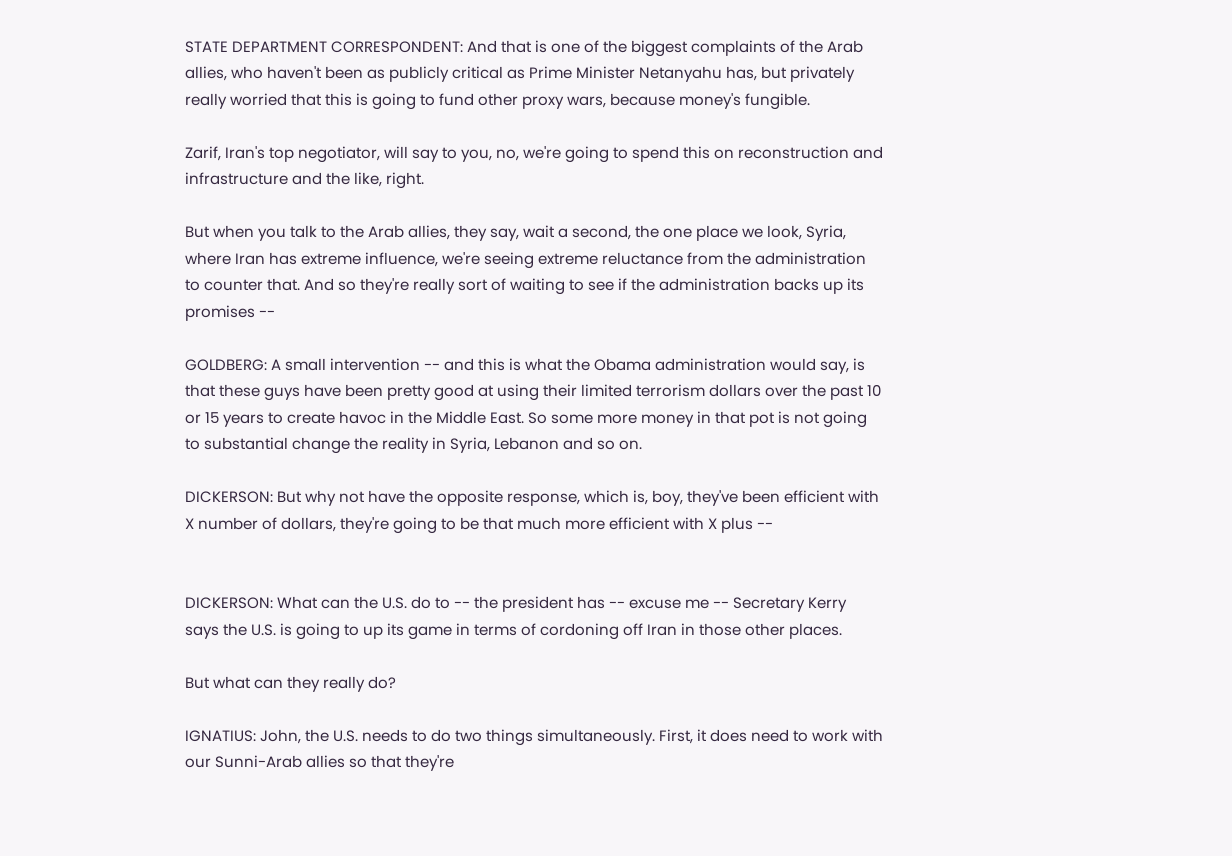STATE DEPARTMENT CORRESPONDENT: And that is one of the biggest complaints of the Arab allies, who haven't been as publicly critical as Prime Minister Netanyahu has, but privately really worried that this is going to fund other proxy wars, because money's fungible.

Zarif, Iran's top negotiator, will say to you, no, we're going to spend this on reconstruction and infrastructure and the like, right.

But when you talk to the Arab allies, they say, wait a second, the one place we look, Syria, where Iran has extreme influence, we're seeing extreme reluctance from the administration to counter that. And so they're really sort of waiting to see if the administration backs up its promises --

GOLDBERG: A small intervention -- and this is what the Obama administration would say, is that these guys have been pretty good at using their limited terrorism dollars over the past 10 or 15 years to create havoc in the Middle East. So some more money in that pot is not going to substantial change the reality in Syria, Lebanon and so on.

DICKERSON: But why not have the opposite response, which is, boy, they've been efficient with X number of dollars, they're going to be that much more efficient with X plus --


DICKERSON: What can the U.S. do to -- the president has -- excuse me -- Secretary Kerry says the U.S. is going to up its game in terms of cordoning off Iran in those other places.

But what can they really do?

IGNATIUS: John, the U.S. needs to do two things simultaneously. First, it does need to work with our Sunni-Arab allies so that they're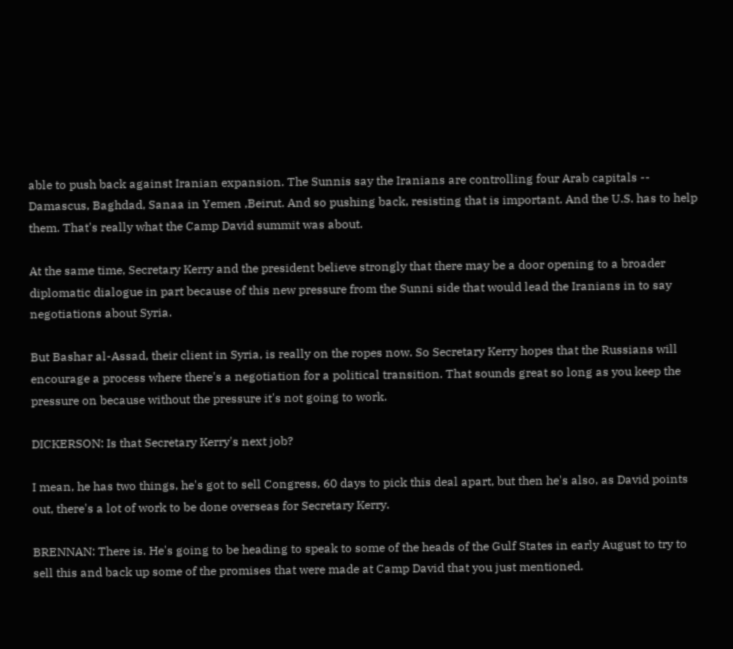able to push back against Iranian expansion. The Sunnis say the Iranians are controlling four Arab capitals -- Damascus, Baghdad, Sanaa in Yemen ,Beirut. And so pushing back, resisting that is important. And the U.S. has to help them. That's really what the Camp David summit was about.

At the same time, Secretary Kerry and the president believe strongly that there may be a door opening to a broader diplomatic dialogue in part because of this new pressure from the Sunni side that would lead the Iranians in to say negotiations about Syria.

But Bashar al-Assad, their client in Syria, is really on the ropes now. So Secretary Kerry hopes that the Russians will encourage a process where there's a negotiation for a political transition. That sounds great so long as you keep the pressure on because without the pressure it's not going to work.

DICKERSON: Is that Secretary Kerry's next job?

I mean, he has two things, he's got to sell Congress, 60 days to pick this deal apart, but then he's also, as David points out, there's a lot of work to be done overseas for Secretary Kerry.

BRENNAN: There is. He's going to be heading to speak to some of the heads of the Gulf States in early August to try to sell this and back up some of the promises that were made at Camp David that you just mentioned.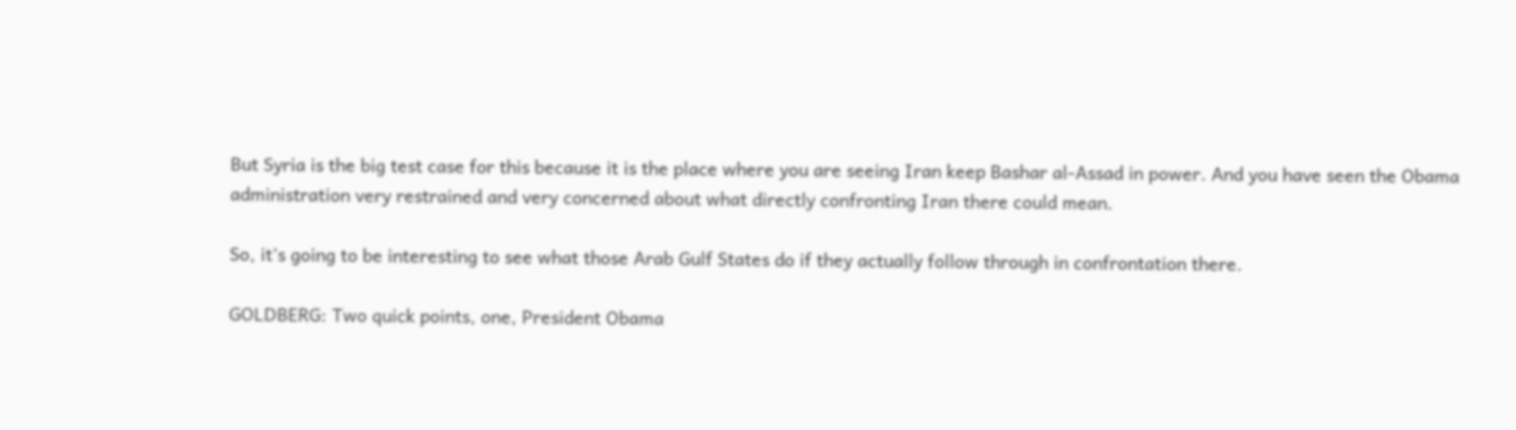But Syria is the big test case for this because it is the place where you are seeing Iran keep Bashar al-Assad in power. And you have seen the Obama administration very restrained and very concerned about what directly confronting Iran there could mean.

So, it's going to be interesting to see what those Arab Gulf States do if they actually follow through in confrontation there.

GOLDBERG: Two quick points, one, President Obama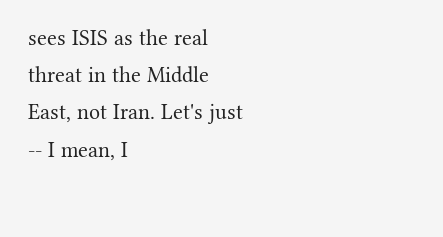sees ISIS as the real threat in the Middle East, not Iran. Let's just -- I mean, I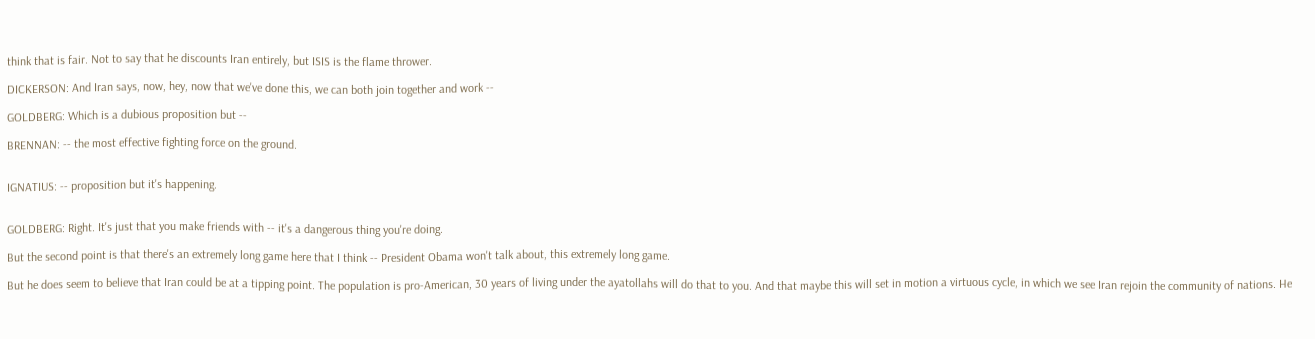think that is fair. Not to say that he discounts Iran entirely, but ISIS is the flame thrower.

DICKERSON: And Iran says, now, hey, now that we've done this, we can both join together and work --

GOLDBERG: Which is a dubious proposition but --

BRENNAN: -- the most effective fighting force on the ground.


IGNATIUS: -- proposition but it's happening.


GOLDBERG: Right. It's just that you make friends with -- it's a dangerous thing you're doing.

But the second point is that there's an extremely long game here that I think -- President Obama won't talk about, this extremely long game.

But he does seem to believe that Iran could be at a tipping point. The population is pro-American, 30 years of living under the ayatollahs will do that to you. And that maybe this will set in motion a virtuous cycle, in which we see Iran rejoin the community of nations. He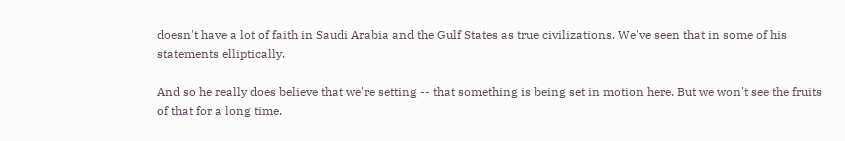doesn't have a lot of faith in Saudi Arabia and the Gulf States as true civilizations. We've seen that in some of his statements elliptically.

And so he really does believe that we're setting -- that something is being set in motion here. But we won't see the fruits of that for a long time.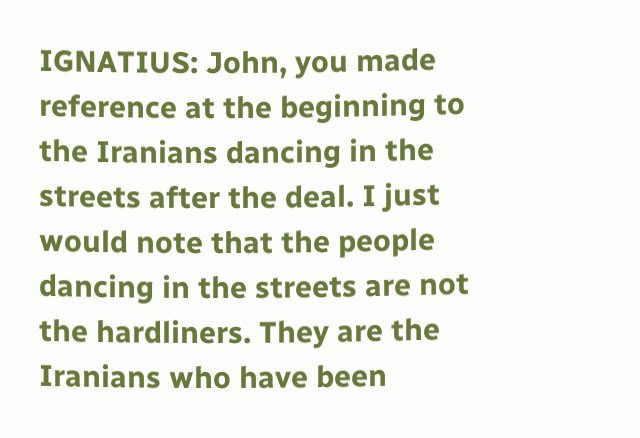IGNATIUS: John, you made reference at the beginning to the Iranians dancing in the streets after the deal. I just would note that the people dancing in the streets are not the hardliners. They are the Iranians who have been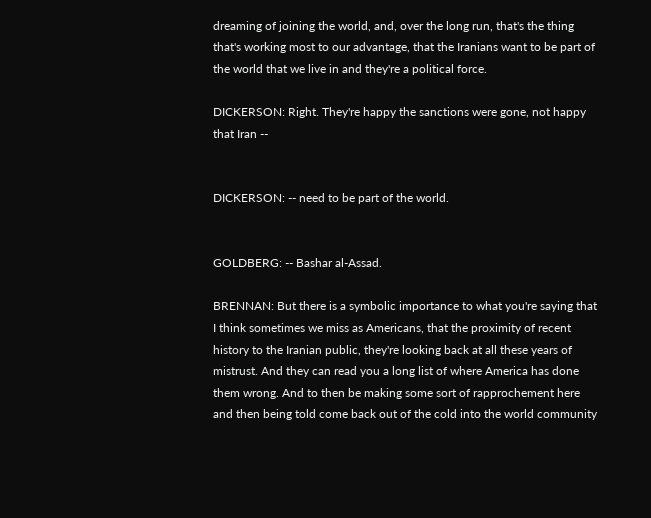dreaming of joining the world, and, over the long run, that's the thing that's working most to our advantage, that the Iranians want to be part of the world that we live in and they're a political force.

DICKERSON: Right. They're happy the sanctions were gone, not happy that Iran --


DICKERSON: -- need to be part of the world.


GOLDBERG: -- Bashar al-Assad.

BRENNAN: But there is a symbolic importance to what you're saying that I think sometimes we miss as Americans, that the proximity of recent history to the Iranian public, they're looking back at all these years of mistrust. And they can read you a long list of where America has done them wrong. And to then be making some sort of rapprochement here and then being told come back out of the cold into the world community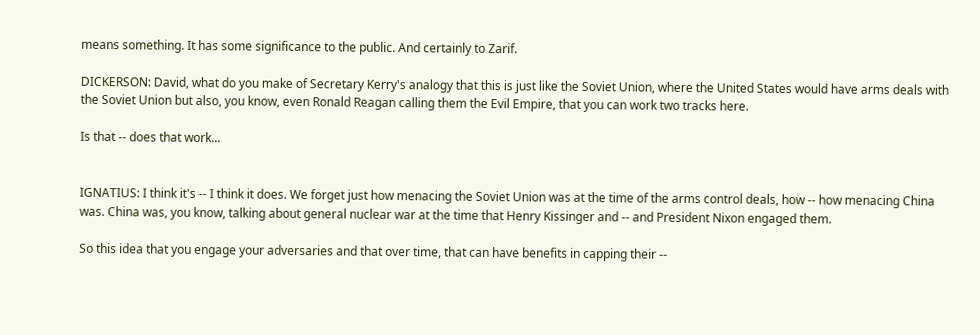means something. It has some significance to the public. And certainly to Zarif.

DICKERSON: David, what do you make of Secretary Kerry's analogy that this is just like the Soviet Union, where the United States would have arms deals with the Soviet Union but also, you know, even Ronald Reagan calling them the Evil Empire, that you can work two tracks here.

Is that -- does that work...


IGNATIUS: I think it's -- I think it does. We forget just how menacing the Soviet Union was at the time of the arms control deals, how -- how menacing China was. China was, you know, talking about general nuclear war at the time that Henry Kissinger and -- and President Nixon engaged them.

So this idea that you engage your adversaries and that over time, that can have benefits in capping their --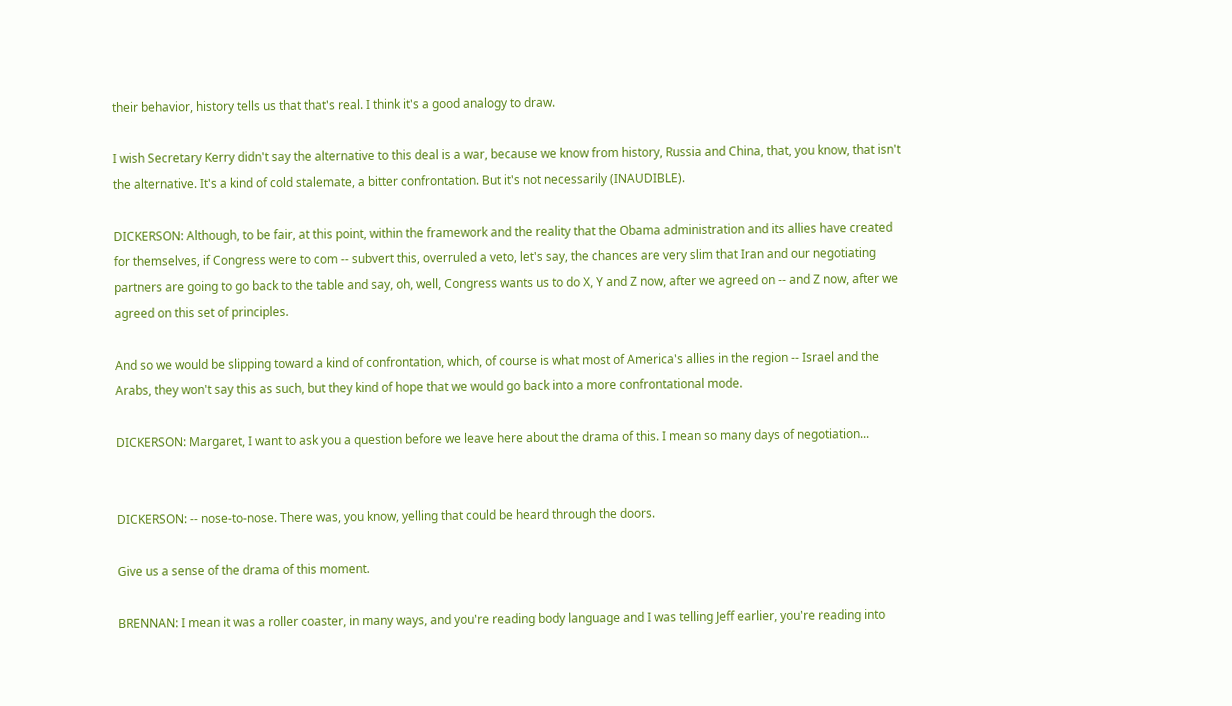their behavior, history tells us that that's real. I think it's a good analogy to draw.

I wish Secretary Kerry didn't say the alternative to this deal is a war, because we know from history, Russia and China, that, you know, that isn't the alternative. It's a kind of cold stalemate, a bitter confrontation. But it's not necessarily (INAUDIBLE).

DICKERSON: Although, to be fair, at this point, within the framework and the reality that the Obama administration and its allies have created for themselves, if Congress were to com -- subvert this, overruled a veto, let's say, the chances are very slim that Iran and our negotiating partners are going to go back to the table and say, oh, well, Congress wants us to do X, Y and Z now, after we agreed on -- and Z now, after we agreed on this set of principles.

And so we would be slipping toward a kind of confrontation, which, of course is what most of America's allies in the region -- Israel and the Arabs, they won't say this as such, but they kind of hope that we would go back into a more confrontational mode.

DICKERSON: Margaret, I want to ask you a question before we leave here about the drama of this. I mean so many days of negotiation...


DICKERSON: -- nose-to-nose. There was, you know, yelling that could be heard through the doors.

Give us a sense of the drama of this moment.

BRENNAN: I mean it was a roller coaster, in many ways, and you're reading body language and I was telling Jeff earlier, you're reading into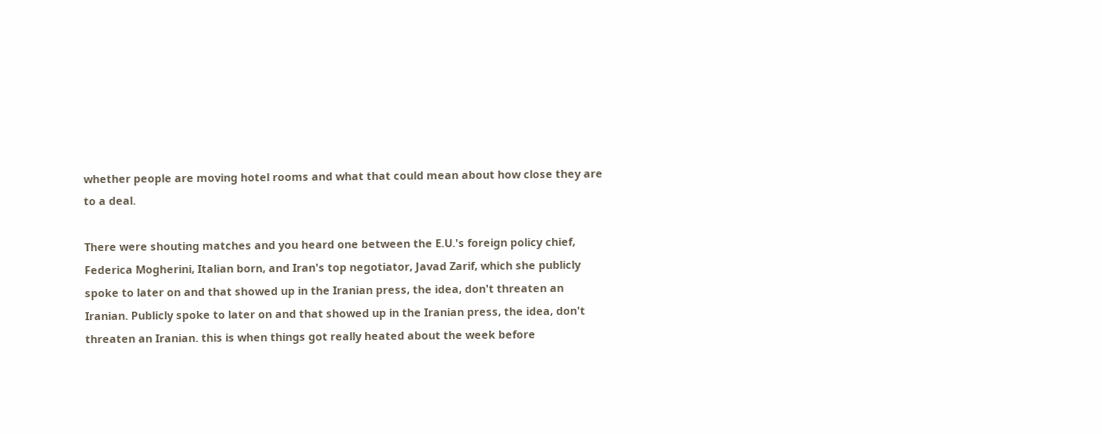whether people are moving hotel rooms and what that could mean about how close they are to a deal.

There were shouting matches and you heard one between the E.U.'s foreign policy chief, Federica Mogherini, Italian born, and Iran's top negotiator, Javad Zarif, which she publicly spoke to later on and that showed up in the Iranian press, the idea, don't threaten an Iranian. Publicly spoke to later on and that showed up in the Iranian press, the idea, don't threaten an Iranian. this is when things got really heated about the week before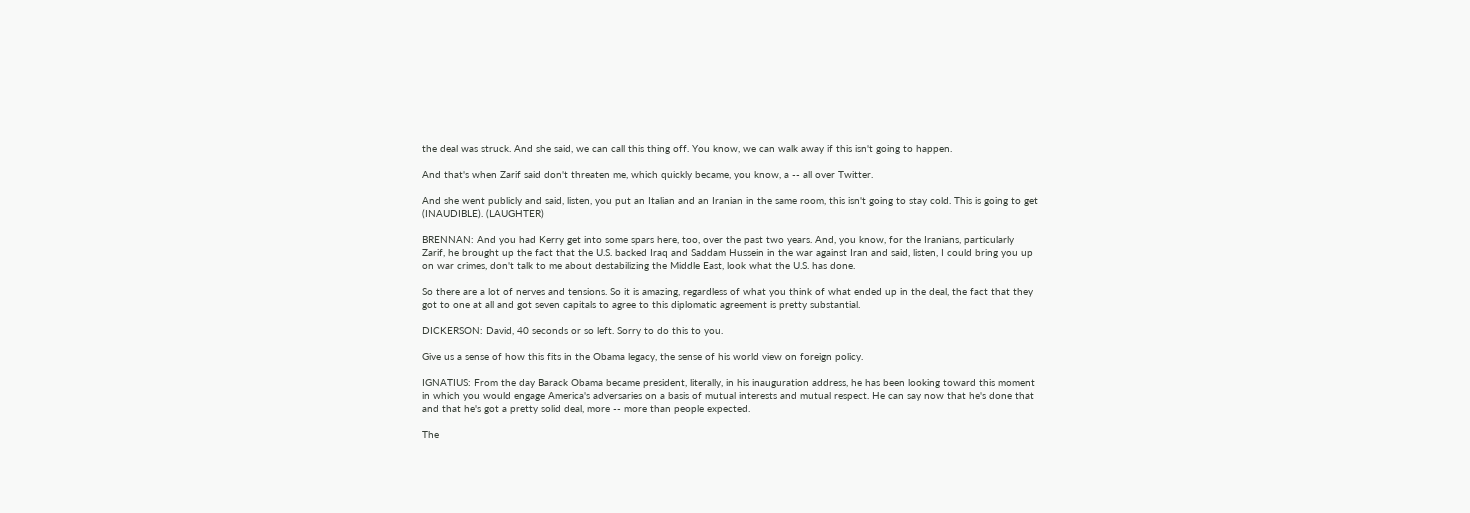the deal was struck. And she said, we can call this thing off. You know, we can walk away if this isn't going to happen.

And that's when Zarif said don't threaten me, which quickly became, you know, a -- all over Twitter.

And she went publicly and said, listen, you put an Italian and an Iranian in the same room, this isn't going to stay cold. This is going to get (INAUDIBLE). (LAUGHTER)

BRENNAN: And you had Kerry get into some spars here, too, over the past two years. And, you know, for the Iranians, particularly Zarif, he brought up the fact that the U.S. backed Iraq and Saddam Hussein in the war against Iran and said, listen, I could bring you up on war crimes, don't talk to me about destabilizing the Middle East, look what the U.S. has done.

So there are a lot of nerves and tensions. So it is amazing, regardless of what you think of what ended up in the deal, the fact that they got to one at all and got seven capitals to agree to this diplomatic agreement is pretty substantial.

DICKERSON: David, 40 seconds or so left. Sorry to do this to you.

Give us a sense of how this fits in the Obama legacy, the sense of his world view on foreign policy.

IGNATIUS: From the day Barack Obama became president, literally, in his inauguration address, he has been looking toward this moment in which you would engage America's adversaries on a basis of mutual interests and mutual respect. He can say now that he's done that and that he's got a pretty solid deal, more -- more than people expected.

The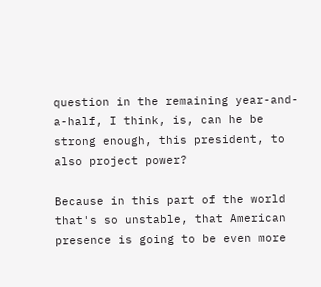question in the remaining year-and-a-half, I think, is, can he be strong enough, this president, to also project power?

Because in this part of the world that's so unstable, that American presence is going to be even more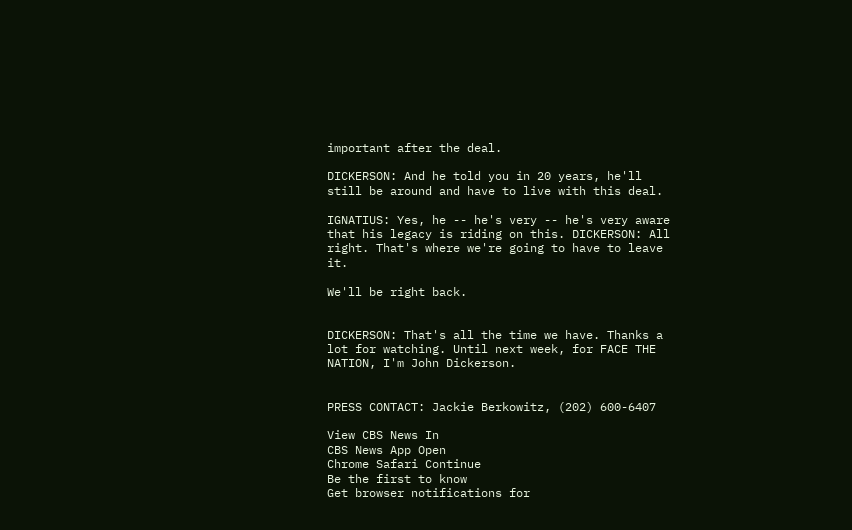important after the deal.

DICKERSON: And he told you in 20 years, he'll still be around and have to live with this deal.

IGNATIUS: Yes, he -- he's very -- he's very aware that his legacy is riding on this. DICKERSON: All right. That's where we're going to have to leave it.

We'll be right back.


DICKERSON: That's all the time we have. Thanks a lot for watching. Until next week, for FACE THE NATION, I'm John Dickerson.


PRESS CONTACT: Jackie Berkowitz, (202) 600-6407

View CBS News In
CBS News App Open
Chrome Safari Continue
Be the first to know
Get browser notifications for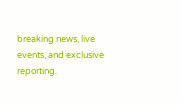breaking news, live events, and exclusive reporting.